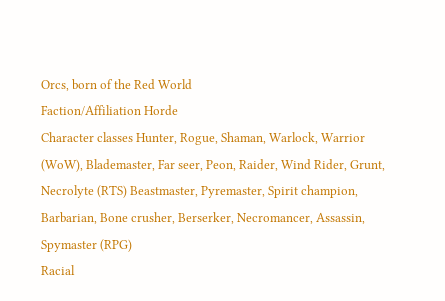Orcs, born of the Red World
Faction/Affiliation Horde
Character classes Hunter, Rogue, Shaman, Warlock, Warrior (WoW), Blademaster, Far seer, Peon, Raider, Wind Rider, Grunt, Necrolyte (RTS) Beastmaster, Pyremaster, Spirit champion, Barbarian, Bone crusher, Berserker, Necromancer, Assassin, Spymaster (RPG)
Racial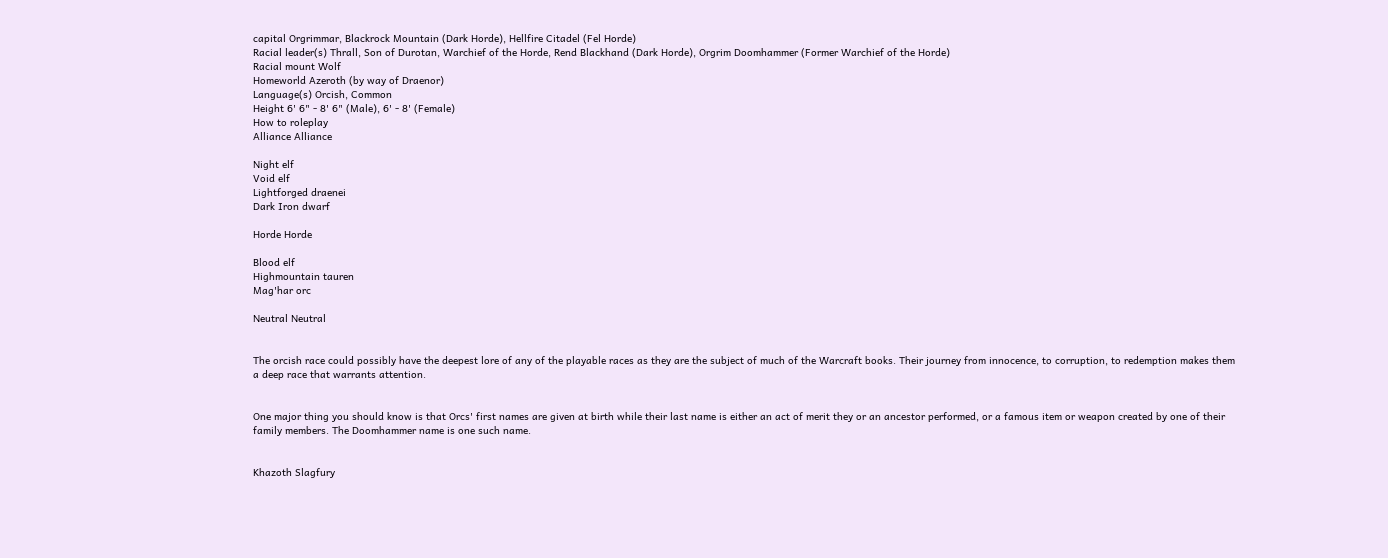capital Orgrimmar, Blackrock Mountain (Dark Horde), Hellfire Citadel (Fel Horde)
Racial leader(s) Thrall, Son of Durotan, Warchief of the Horde, Rend Blackhand (Dark Horde), Orgrim Doomhammer (Former Warchief of the Horde)
Racial mount Wolf
Homeworld Azeroth (by way of Draenor)
Language(s) Orcish, Common
Height 6' 6" - 8' 6" (Male), 6' - 8' (Female)
How to roleplay
Alliance Alliance

Night elf
Void elf
Lightforged draenei
Dark Iron dwarf

Horde Horde

Blood elf
Highmountain tauren
Mag'har orc

Neutral Neutral


The orcish race could possibly have the deepest lore of any of the playable races as they are the subject of much of the Warcraft books. Their journey from innocence, to corruption, to redemption makes them a deep race that warrants attention.


One major thing you should know is that Orcs' first names are given at birth while their last name is either an act of merit they or an ancestor performed, or a famous item or weapon created by one of their family members. The Doomhammer name is one such name.


Khazoth Slagfury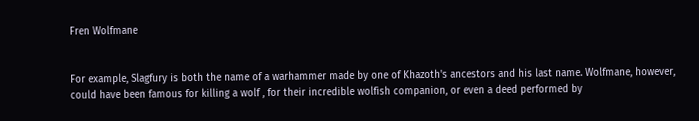Fren Wolfmane


For example, Slagfury is both the name of a warhammer made by one of Khazoth's ancestors and his last name. Wolfmane, however, could have been famous for killing a wolf , for their incredible wolfish companion, or even a deed performed by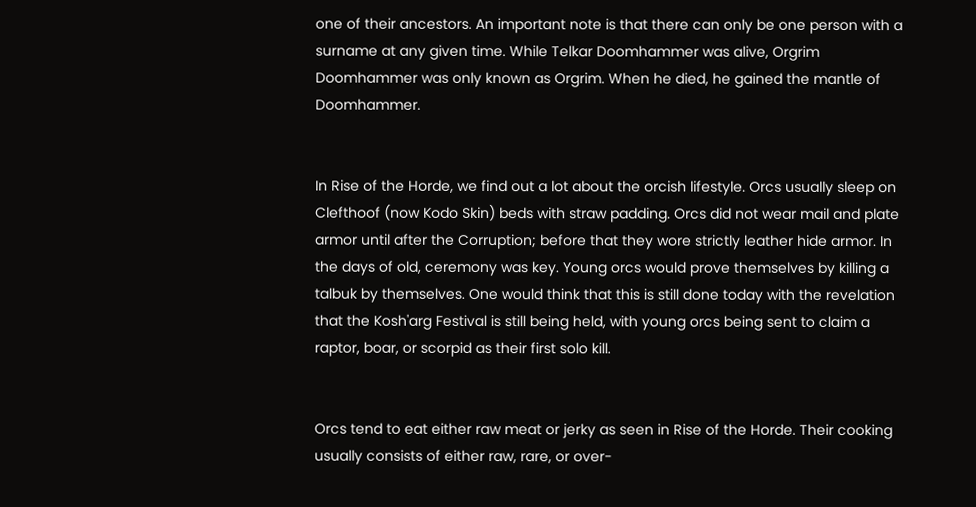one of their ancestors. An important note is that there can only be one person with a surname at any given time. While Telkar Doomhammer was alive, Orgrim Doomhammer was only known as Orgrim. When he died, he gained the mantle of Doomhammer.


In Rise of the Horde, we find out a lot about the orcish lifestyle. Orcs usually sleep on Clefthoof (now Kodo Skin) beds with straw padding. Orcs did not wear mail and plate armor until after the Corruption; before that they wore strictly leather hide armor. In the days of old, ceremony was key. Young orcs would prove themselves by killing a talbuk by themselves. One would think that this is still done today with the revelation that the Kosh'arg Festival is still being held, with young orcs being sent to claim a raptor, boar, or scorpid as their first solo kill.


Orcs tend to eat either raw meat or jerky as seen in Rise of the Horde. Their cooking usually consists of either raw, rare, or over-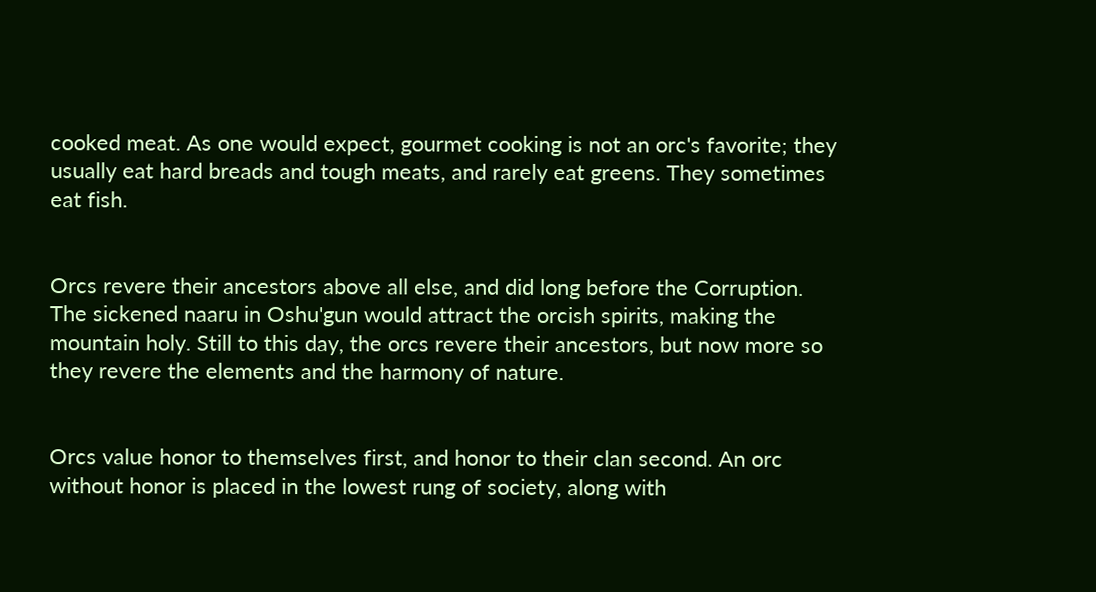cooked meat. As one would expect, gourmet cooking is not an orc's favorite; they usually eat hard breads and tough meats, and rarely eat greens. They sometimes eat fish.


Orcs revere their ancestors above all else, and did long before the Corruption. The sickened naaru in Oshu'gun would attract the orcish spirits, making the mountain holy. Still to this day, the orcs revere their ancestors, but now more so they revere the elements and the harmony of nature.


Orcs value honor to themselves first, and honor to their clan second. An orc without honor is placed in the lowest rung of society, along with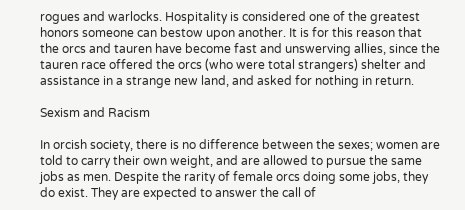rogues and warlocks. Hospitality is considered one of the greatest honors someone can bestow upon another. It is for this reason that the orcs and tauren have become fast and unswerving allies, since the tauren race offered the orcs (who were total strangers) shelter and assistance in a strange new land, and asked for nothing in return.

Sexism and Racism

In orcish society, there is no difference between the sexes; women are told to carry their own weight, and are allowed to pursue the same jobs as men. Despite the rarity of female orcs doing some jobs, they do exist. They are expected to answer the call of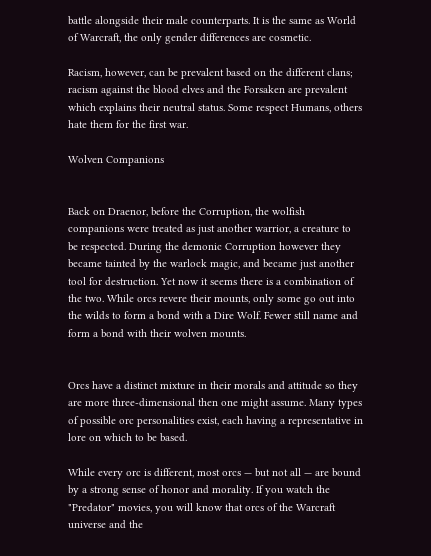battle alongside their male counterparts. It is the same as World of Warcraft, the only gender differences are cosmetic.

Racism, however, can be prevalent based on the different clans; racism against the blood elves and the Forsaken are prevalent which explains their neutral status. Some respect Humans, others hate them for the first war.

Wolven Companions


Back on Draenor, before the Corruption, the wolfish companions were treated as just another warrior, a creature to be respected. During the demonic Corruption however they became tainted by the warlock magic, and became just another tool for destruction. Yet now it seems there is a combination of the two. While orcs revere their mounts, only some go out into the wilds to form a bond with a Dire Wolf. Fewer still name and form a bond with their wolven mounts.


Orcs have a distinct mixture in their morals and attitude so they are more three-dimensional then one might assume. Many types of possible orc personalities exist, each having a representative in lore on which to be based.

While every orc is different, most orcs — but not all — are bound by a strong sense of honor and morality. If you watch the "Predator" movies, you will know that orcs of the Warcraft universe and the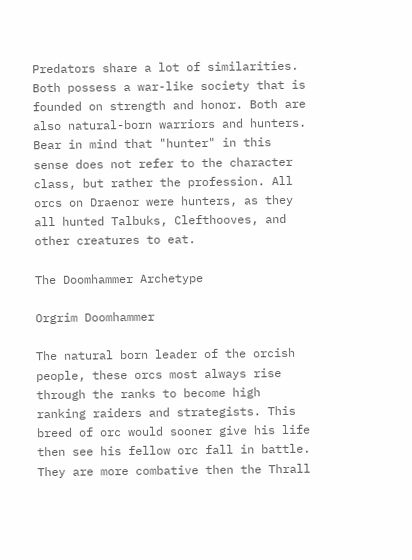Predators share a lot of similarities. Both possess a war-like society that is founded on strength and honor. Both are also natural-born warriors and hunters. Bear in mind that "hunter" in this sense does not refer to the character class, but rather the profession. All orcs on Draenor were hunters, as they all hunted Talbuks, Clefthooves, and other creatures to eat.

The Doomhammer Archetype

Orgrim Doomhammer

The natural born leader of the orcish people, these orcs most always rise through the ranks to become high ranking raiders and strategists. This breed of orc would sooner give his life then see his fellow orc fall in battle. They are more combative then the Thrall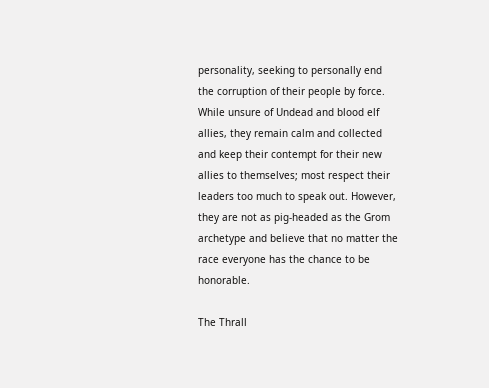personality, seeking to personally end the corruption of their people by force. While unsure of Undead and blood elf allies, they remain calm and collected and keep their contempt for their new allies to themselves; most respect their leaders too much to speak out. However, they are not as pig-headed as the Grom archetype and believe that no matter the race everyone has the chance to be honorable.

The Thrall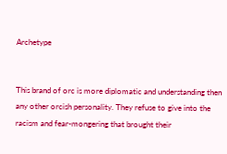Archetype


This brand of orc is more diplomatic and understanding then any other orcish personality. They refuse to give into the racism and fear-mongering that brought their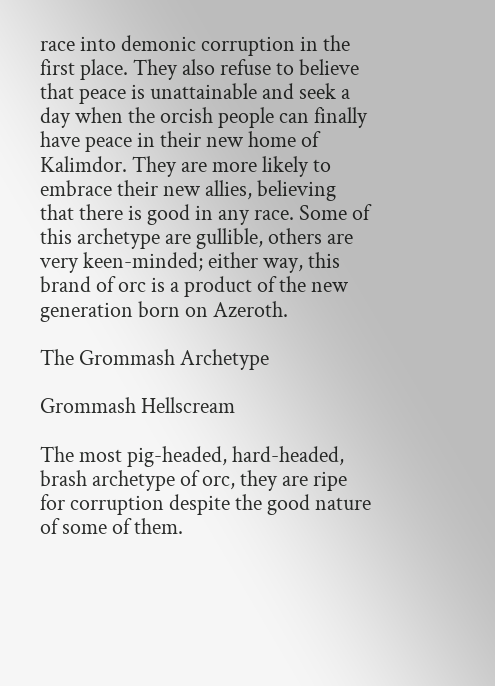race into demonic corruption in the first place. They also refuse to believe that peace is unattainable and seek a day when the orcish people can finally have peace in their new home of Kalimdor. They are more likely to embrace their new allies, believing that there is good in any race. Some of this archetype are gullible, others are very keen-minded; either way, this brand of orc is a product of the new generation born on Azeroth.

The Grommash Archetype

Grommash Hellscream

The most pig-headed, hard-headed, brash archetype of orc, they are ripe for corruption despite the good nature of some of them.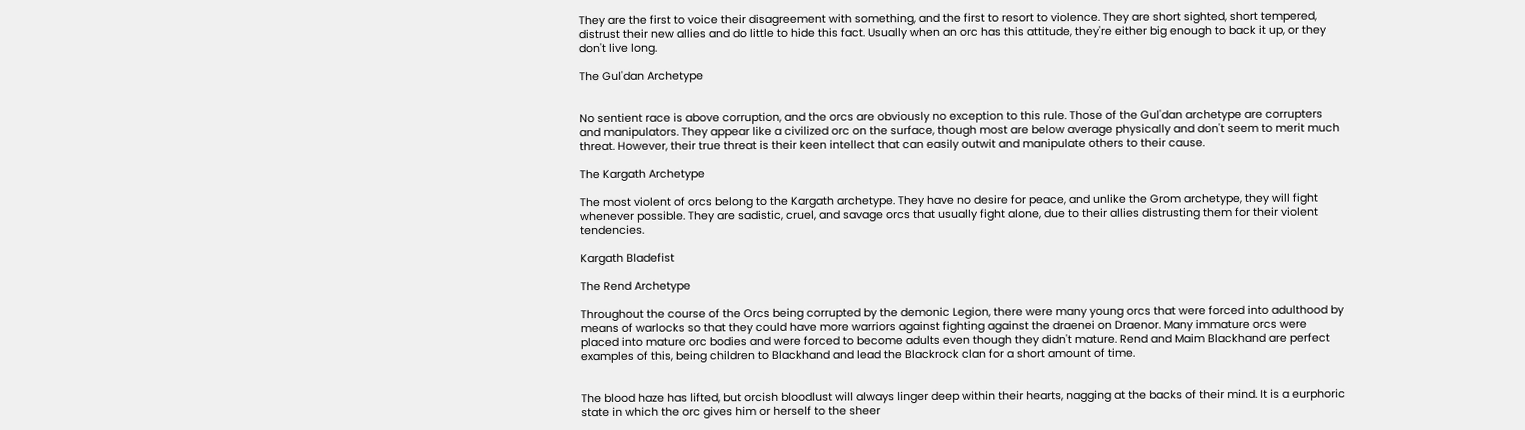They are the first to voice their disagreement with something, and the first to resort to violence. They are short sighted, short tempered, distrust their new allies and do little to hide this fact. Usually when an orc has this attitude, they're either big enough to back it up, or they don't live long.

The Gul'dan Archetype


No sentient race is above corruption, and the orcs are obviously no exception to this rule. Those of the Gul'dan archetype are corrupters and manipulators. They appear like a civilized orc on the surface, though most are below average physically and don't seem to merit much threat. However, their true threat is their keen intellect that can easily outwit and manipulate others to their cause.

The Kargath Archetype

The most violent of orcs belong to the Kargath archetype. They have no desire for peace, and unlike the Grom archetype, they will fight whenever possible. They are sadistic, cruel, and savage orcs that usually fight alone, due to their allies distrusting them for their violent tendencies.

Kargath Bladefist

The Rend Archetype

Throughout the course of the Orcs being corrupted by the demonic Legion, there were many young orcs that were forced into adulthood by means of warlocks so that they could have more warriors against fighting against the draenei on Draenor. Many immature orcs were placed into mature orc bodies and were forced to become adults even though they didn't mature. Rend and Maim Blackhand are perfect examples of this, being children to Blackhand and lead the Blackrock clan for a short amount of time.


The blood haze has lifted, but orcish bloodlust will always linger deep within their hearts, nagging at the backs of their mind. It is a eurphoric state in which the orc gives him or herself to the sheer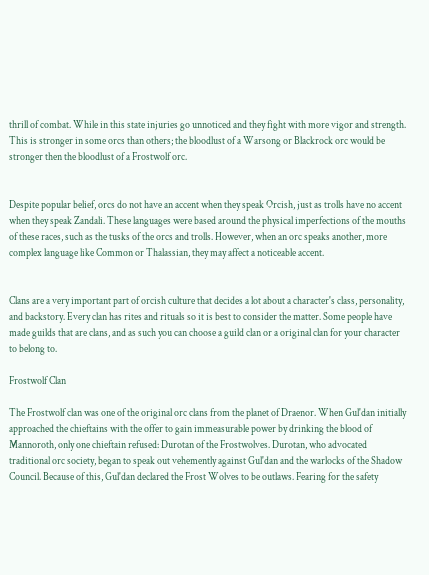thrill of combat. While in this state injuries go unnoticed and they fight with more vigor and strength. This is stronger in some orcs than others; the bloodlust of a Warsong or Blackrock orc would be stronger then the bloodlust of a Frostwolf orc.


Despite popular belief, orcs do not have an accent when they speak Orcish, just as trolls have no accent when they speak Zandali. These languages were based around the physical imperfections of the mouths of these races, such as the tusks of the orcs and trolls. However, when an orc speaks another, more complex language like Common or Thalassian, they may affect a noticeable accent.


Clans are a very important part of orcish culture that decides a lot about a character's class, personality, and backstory. Every clan has rites and rituals so it is best to consider the matter. Some people have made guilds that are clans, and as such you can choose a guild clan or a original clan for your character to belong to.

Frostwolf Clan

The Frostwolf clan was one of the original orc clans from the planet of Draenor. When Gul'dan initially approached the chieftains with the offer to gain immeasurable power by drinking the blood of Mannoroth, only one chieftain refused: Durotan of the Frostwolves. Durotan, who advocated traditional orc society, began to speak out vehemently against Gul'dan and the warlocks of the Shadow Council. Because of this, Gul'dan declared the Frost Wolves to be outlaws. Fearing for the safety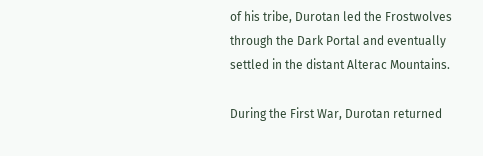of his tribe, Durotan led the Frostwolves through the Dark Portal and eventually settled in the distant Alterac Mountains.

During the First War, Durotan returned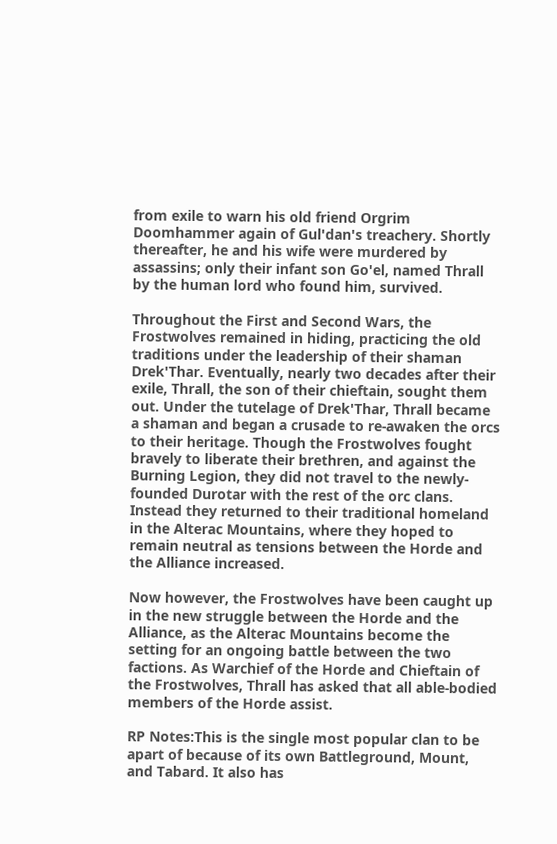from exile to warn his old friend Orgrim Doomhammer again of Gul'dan's treachery. Shortly thereafter, he and his wife were murdered by assassins; only their infant son Go'el, named Thrall by the human lord who found him, survived.

Throughout the First and Second Wars, the Frostwolves remained in hiding, practicing the old traditions under the leadership of their shaman Drek'Thar. Eventually, nearly two decades after their exile, Thrall, the son of their chieftain, sought them out. Under the tutelage of Drek'Thar, Thrall became a shaman and began a crusade to re-awaken the orcs to their heritage. Though the Frostwolves fought bravely to liberate their brethren, and against the Burning Legion, they did not travel to the newly-founded Durotar with the rest of the orc clans. Instead they returned to their traditional homeland in the Alterac Mountains, where they hoped to remain neutral as tensions between the Horde and the Alliance increased.

Now however, the Frostwolves have been caught up in the new struggle between the Horde and the Alliance, as the Alterac Mountains become the setting for an ongoing battle between the two factions. As Warchief of the Horde and Chieftain of the Frostwolves, Thrall has asked that all able-bodied members of the Horde assist.

RP Notes:This is the single most popular clan to be apart of because of its own Battleground, Mount, and Tabard. It also has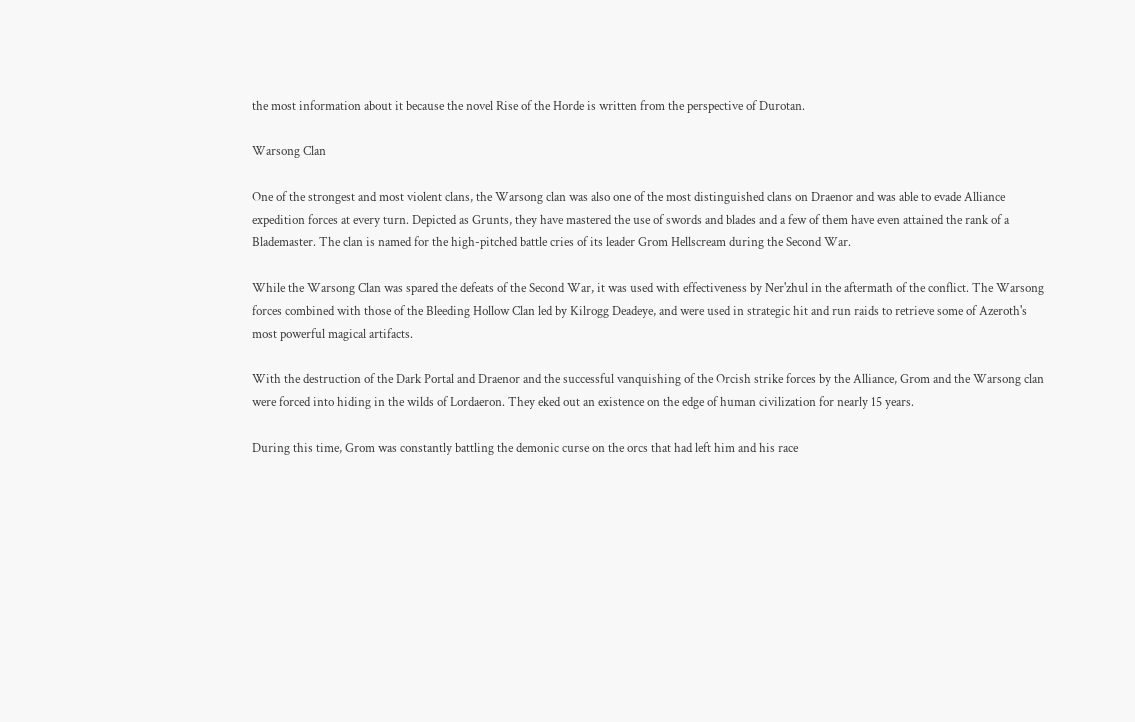the most information about it because the novel Rise of the Horde is written from the perspective of Durotan.

Warsong Clan

One of the strongest and most violent clans, the Warsong clan was also one of the most distinguished clans on Draenor and was able to evade Alliance expedition forces at every turn. Depicted as Grunts, they have mastered the use of swords and blades and a few of them have even attained the rank of a Blademaster. The clan is named for the high-pitched battle cries of its leader Grom Hellscream during the Second War.

While the Warsong Clan was spared the defeats of the Second War, it was used with effectiveness by Ner'zhul in the aftermath of the conflict. The Warsong forces combined with those of the Bleeding Hollow Clan led by Kilrogg Deadeye, and were used in strategic hit and run raids to retrieve some of Azeroth's most powerful magical artifacts.

With the destruction of the Dark Portal and Draenor and the successful vanquishing of the Orcish strike forces by the Alliance, Grom and the Warsong clan were forced into hiding in the wilds of Lordaeron. They eked out an existence on the edge of human civilization for nearly 15 years.

During this time, Grom was constantly battling the demonic curse on the orcs that had left him and his race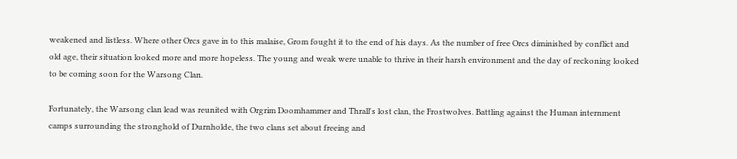weakened and listless. Where other Orcs gave in to this malaise, Grom fought it to the end of his days. As the number of free Orcs diminished by conflict and old age, their situation looked more and more hopeless. The young and weak were unable to thrive in their harsh environment and the day of reckoning looked to be coming soon for the Warsong Clan.

Fortunately, the Warsong clan lead was reunited with Orgrim Doomhammer and Thrall's lost clan, the Frostwolves. Battling against the Human internment camps surrounding the stronghold of Durnholde, the two clans set about freeing and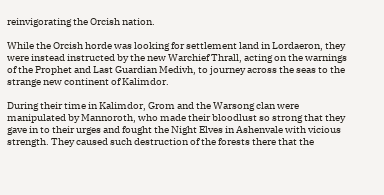reinvigorating the Orcish nation.

While the Orcish horde was looking for settlement land in Lordaeron, they were instead instructed by the new Warchief Thrall, acting on the warnings of the Prophet and Last Guardian Medivh, to journey across the seas to the strange new continent of Kalimdor.

During their time in Kalimdor, Grom and the Warsong clan were manipulated by Mannoroth, who made their bloodlust so strong that they gave in to their urges and fought the Night Elves in Ashenvale with vicious strength. They caused such destruction of the forests there that the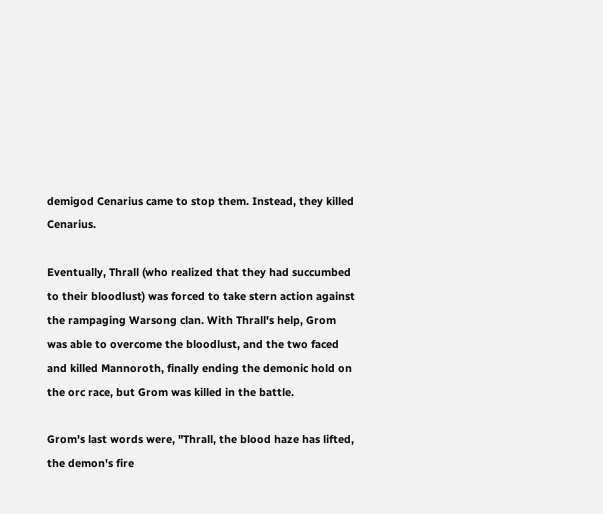demigod Cenarius came to stop them. Instead, they killed Cenarius.

Eventually, Thrall (who realized that they had succumbed to their bloodlust) was forced to take stern action against the rampaging Warsong clan. With Thrall's help, Grom was able to overcome the bloodlust, and the two faced and killed Mannoroth, finally ending the demonic hold on the orc race, but Grom was killed in the battle.

Grom's last words were, "Thrall, the blood haze has lifted, the demon's fire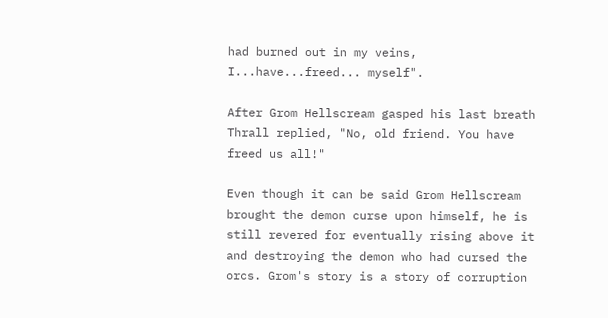had burned out in my veins, I...have...freed... myself".

After Grom Hellscream gasped his last breath Thrall replied, "No, old friend. You have freed us all!"

Even though it can be said Grom Hellscream brought the demon curse upon himself, he is still revered for eventually rising above it and destroying the demon who had cursed the orcs. Grom's story is a story of corruption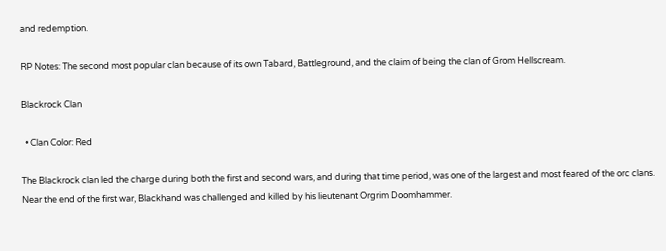and redemption.

RP Notes: The second most popular clan because of its own Tabard, Battleground, and the claim of being the clan of Grom Hellscream.

Blackrock Clan

  • Clan Color: Red

The Blackrock clan led the charge during both the first and second wars, and during that time period, was one of the largest and most feared of the orc clans. Near the end of the first war, Blackhand was challenged and killed by his lieutenant Orgrim Doomhammer.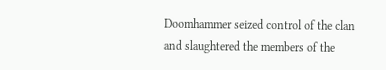Doomhammer seized control of the clan and slaughtered the members of the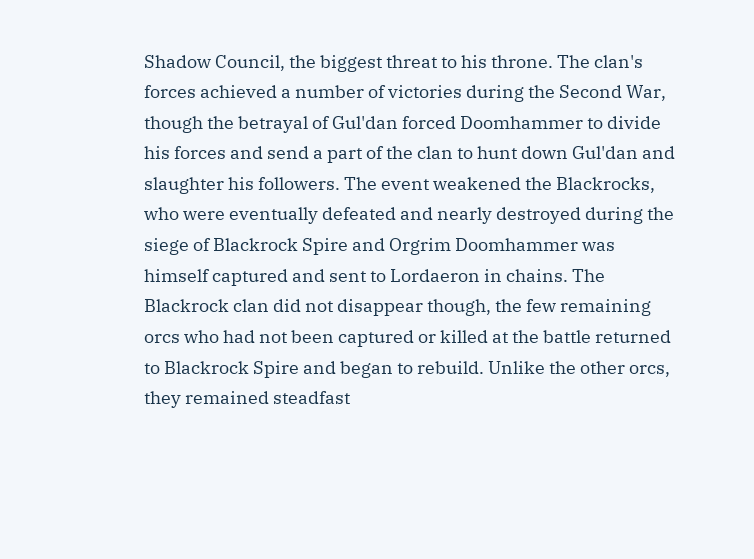Shadow Council, the biggest threat to his throne. The clan's forces achieved a number of victories during the Second War, though the betrayal of Gul'dan forced Doomhammer to divide his forces and send a part of the clan to hunt down Gul'dan and slaughter his followers. The event weakened the Blackrocks, who were eventually defeated and nearly destroyed during the siege of Blackrock Spire and Orgrim Doomhammer was himself captured and sent to Lordaeron in chains. The Blackrock clan did not disappear though, the few remaining orcs who had not been captured or killed at the battle returned to Blackrock Spire and began to rebuild. Unlike the other orcs, they remained steadfast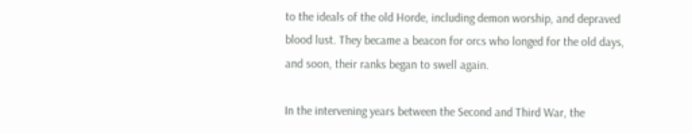to the ideals of the old Horde, including demon worship, and depraved blood lust. They became a beacon for orcs who longed for the old days, and soon, their ranks began to swell again.

In the intervening years between the Second and Third War, the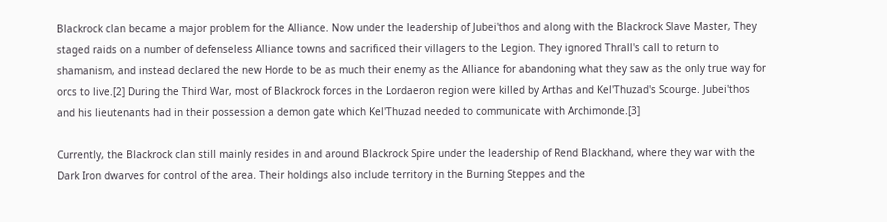Blackrock clan became a major problem for the Alliance. Now under the leadership of Jubei'thos and along with the Blackrock Slave Master, They staged raids on a number of defenseless Alliance towns and sacrificed their villagers to the Legion. They ignored Thrall's call to return to shamanism, and instead declared the new Horde to be as much their enemy as the Alliance for abandoning what they saw as the only true way for orcs to live.[2] During the Third War, most of Blackrock forces in the Lordaeron region were killed by Arthas and Kel'Thuzad's Scourge. Jubei'thos and his lieutenants had in their possession a demon gate which Kel'Thuzad needed to communicate with Archimonde.[3]

Currently, the Blackrock clan still mainly resides in and around Blackrock Spire under the leadership of Rend Blackhand, where they war with the Dark Iron dwarves for control of the area. Their holdings also include territory in the Burning Steppes and the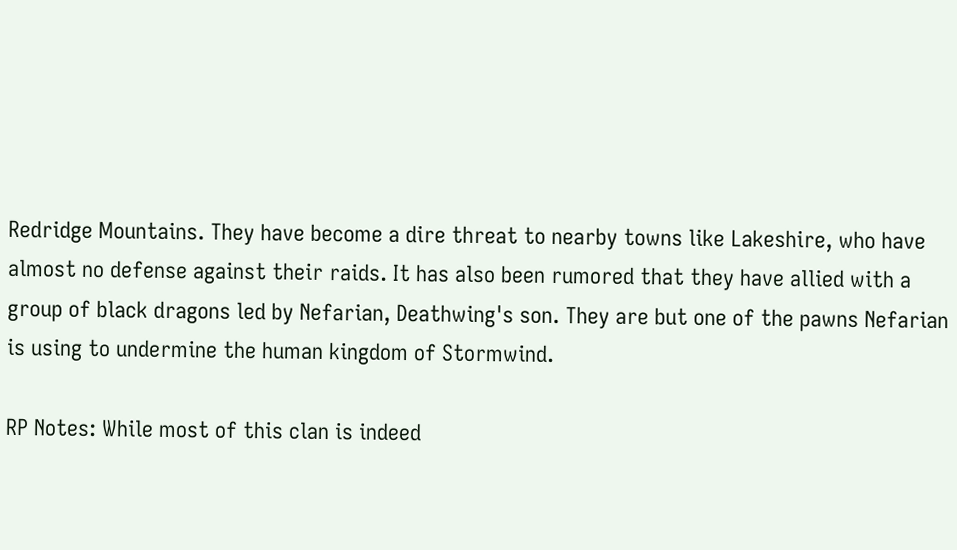Redridge Mountains. They have become a dire threat to nearby towns like Lakeshire, who have almost no defense against their raids. It has also been rumored that they have allied with a group of black dragons led by Nefarian, Deathwing's son. They are but one of the pawns Nefarian is using to undermine the human kingdom of Stormwind.

RP Notes: While most of this clan is indeed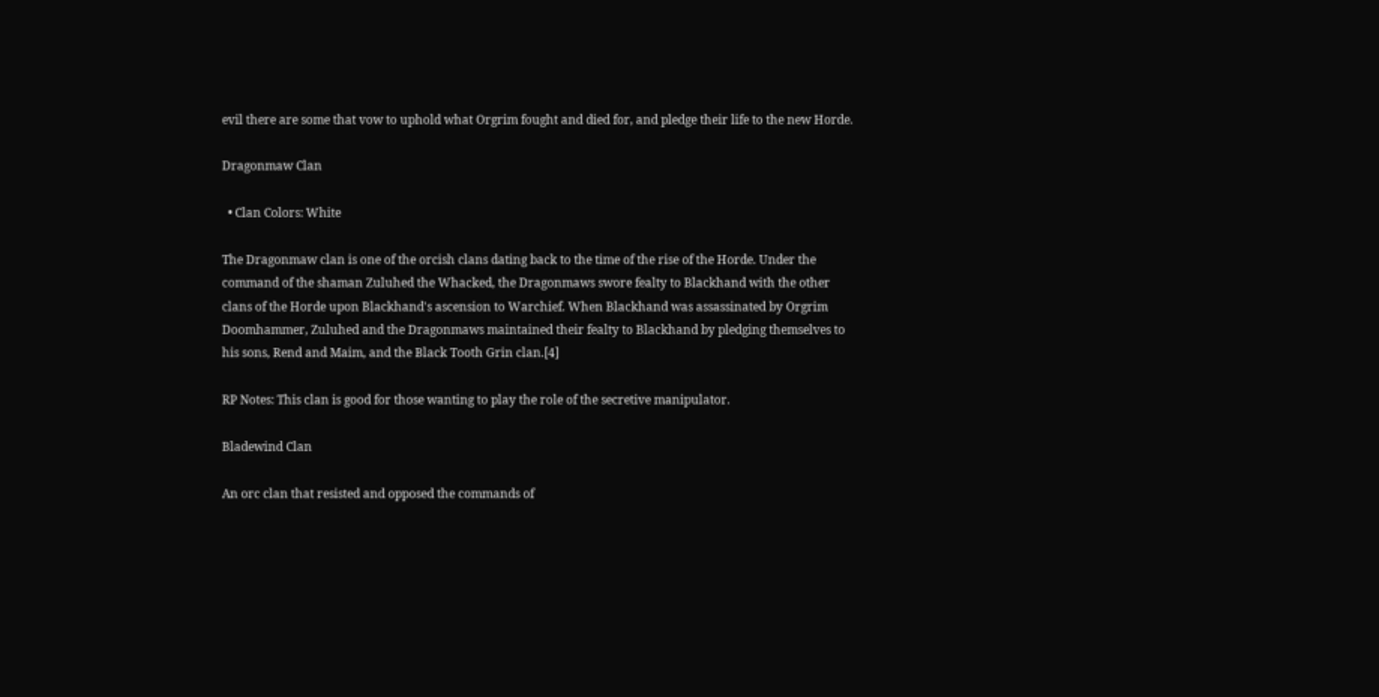evil there are some that vow to uphold what Orgrim fought and died for, and pledge their life to the new Horde.

Dragonmaw Clan

  • Clan Colors: White

The Dragonmaw clan is one of the orcish clans dating back to the time of the rise of the Horde. Under the command of the shaman Zuluhed the Whacked, the Dragonmaws swore fealty to Blackhand with the other clans of the Horde upon Blackhand's ascension to Warchief. When Blackhand was assassinated by Orgrim Doomhammer, Zuluhed and the Dragonmaws maintained their fealty to Blackhand by pledging themselves to his sons, Rend and Maim, and the Black Tooth Grin clan.[4]

RP Notes: This clan is good for those wanting to play the role of the secretive manipulator.

Bladewind Clan

An orc clan that resisted and opposed the commands of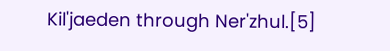Kil'jaeden through Ner'zhul.[5]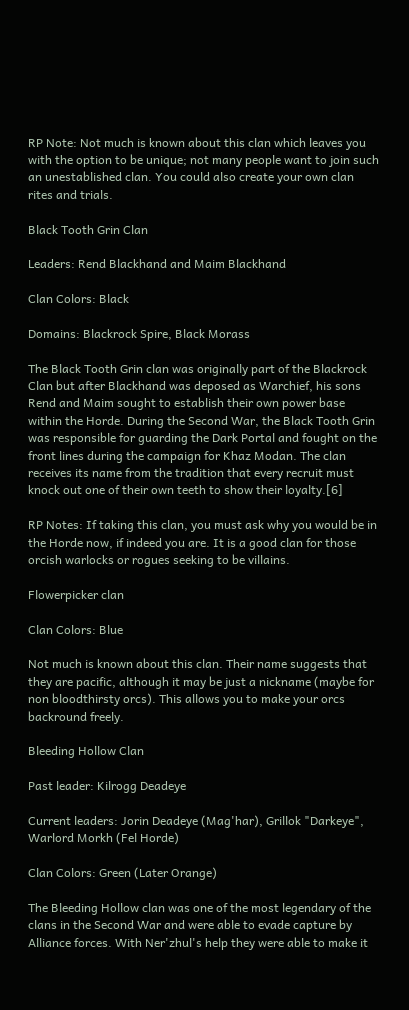RP Note: Not much is known about this clan which leaves you with the option to be unique; not many people want to join such an unestablished clan. You could also create your own clan rites and trials.

Black Tooth Grin Clan

Leaders: Rend Blackhand and Maim Blackhand

Clan Colors: Black

Domains: Blackrock Spire, Black Morass

The Black Tooth Grin clan was originally part of the Blackrock Clan but after Blackhand was deposed as Warchief, his sons Rend and Maim sought to establish their own power base within the Horde. During the Second War, the Black Tooth Grin was responsible for guarding the Dark Portal and fought on the front lines during the campaign for Khaz Modan. The clan receives its name from the tradition that every recruit must knock out one of their own teeth to show their loyalty.[6]

RP Notes: If taking this clan, you must ask why you would be in the Horde now, if indeed you are. It is a good clan for those orcish warlocks or rogues seeking to be villains.

Flowerpicker clan

Clan Colors: Blue

Not much is known about this clan. Their name suggests that they are pacific, although it may be just a nickname (maybe for non bloodthirsty orcs). This allows you to make your orcs backround freely.

Bleeding Hollow Clan

Past leader: Kilrogg Deadeye

Current leaders: Jorin Deadeye (Mag'har), Grillok "Darkeye", Warlord Morkh (Fel Horde)

Clan Colors: Green (Later Orange)

The Bleeding Hollow clan was one of the most legendary of the clans in the Second War and were able to evade capture by Alliance forces. With Ner'zhul's help they were able to make it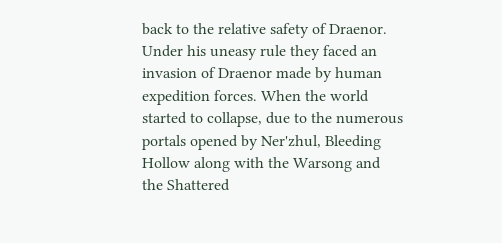back to the relative safety of Draenor. Under his uneasy rule they faced an invasion of Draenor made by human expedition forces. When the world started to collapse, due to the numerous portals opened by Ner'zhul, Bleeding Hollow along with the Warsong and the Shattered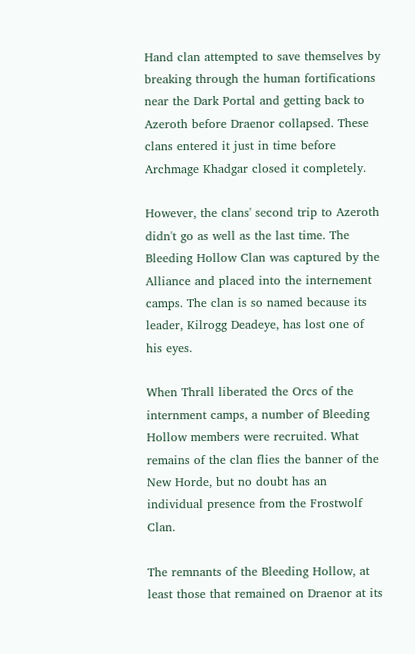Hand clan attempted to save themselves by breaking through the human fortifications near the Dark Portal and getting back to Azeroth before Draenor collapsed. These clans entered it just in time before Archmage Khadgar closed it completely.

However, the clans' second trip to Azeroth didn't go as well as the last time. The Bleeding Hollow Clan was captured by the Alliance and placed into the internement camps. The clan is so named because its leader, Kilrogg Deadeye, has lost one of his eyes.

When Thrall liberated the Orcs of the internment camps, a number of Bleeding Hollow members were recruited. What remains of the clan flies the banner of the New Horde, but no doubt has an individual presence from the Frostwolf Clan.

The remnants of the Bleeding Hollow, at least those that remained on Draenor at its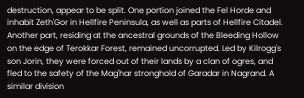destruction, appear to be split. One portion joined the Fel Horde and inhabit Zeth'Gor in Hellfire Peninsula, as well as parts of Hellfire Citadel. Another part, residing at the ancestral grounds of the Bleeding Hollow on the edge of Terokkar Forest, remained uncorrupted. Led by Kilrogg's son Jorin, they were forced out of their lands by a clan of ogres, and fled to the safety of the Mag'har stronghold of Garadar in Nagrand. A similar division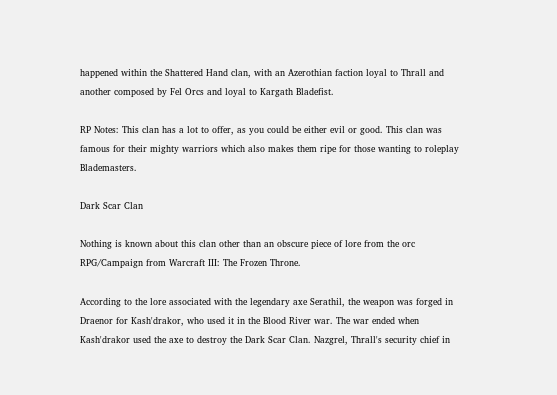happened within the Shattered Hand clan, with an Azerothian faction loyal to Thrall and another composed by Fel Orcs and loyal to Kargath Bladefist.

RP Notes: This clan has a lot to offer, as you could be either evil or good. This clan was famous for their mighty warriors which also makes them ripe for those wanting to roleplay Blademasters.

Dark Scar Clan

Nothing is known about this clan other than an obscure piece of lore from the orc RPG/Campaign from Warcraft III: The Frozen Throne.

According to the lore associated with the legendary axe Serathil, the weapon was forged in Draenor for Kash'drakor, who used it in the Blood River war. The war ended when Kash'drakor used the axe to destroy the Dark Scar Clan. Nazgrel, Thrall's security chief in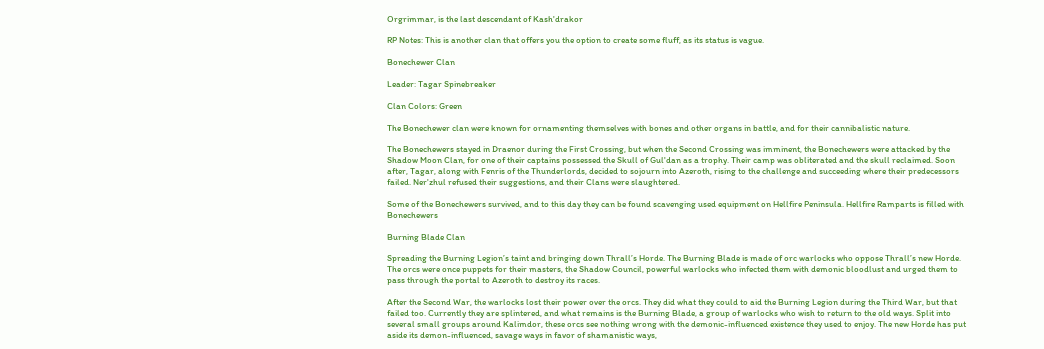Orgrimmar, is the last descendant of Kash'drakor

RP Notes: This is another clan that offers you the option to create some fluff, as its status is vague.

Bonechewer Clan

Leader: Tagar Spinebreaker

Clan Colors: Green

The Bonechewer clan were known for ornamenting themselves with bones and other organs in battle, and for their cannibalistic nature.

The Bonechewers stayed in Draenor during the First Crossing, but when the Second Crossing was imminent, the Bonechewers were attacked by the Shadow Moon Clan, for one of their captains possessed the Skull of Gul'dan as a trophy. Their camp was obliterated and the skull reclaimed. Soon after, Tagar, along with Fenris of the Thunderlords, decided to sojourn into Azeroth, rising to the challenge and succeeding where their predecessors failed. Ner'zhul refused their suggestions, and their Clans were slaughtered.

Some of the Bonechewers survived, and to this day they can be found scavenging used equipment on Hellfire Peninsula. Hellfire Ramparts is filled with Bonechewers

Burning Blade Clan

Spreading the Burning Legion’s taint and bringing down Thrall’s Horde. The Burning Blade is made of orc warlocks who oppose Thrall’s new Horde. The orcs were once puppets for their masters, the Shadow Council, powerful warlocks who infected them with demonic bloodlust and urged them to pass through the portal to Azeroth to destroy its races.

After the Second War, the warlocks lost their power over the orcs. They did what they could to aid the Burning Legion during the Third War, but that failed too. Currently they are splintered, and what remains is the Burning Blade, a group of warlocks who wish to return to the old ways. Split into several small groups around Kalimdor, these orcs see nothing wrong with the demonic-influenced existence they used to enjoy. The new Horde has put aside its demon-influenced, savage ways in favor of shamanistic ways,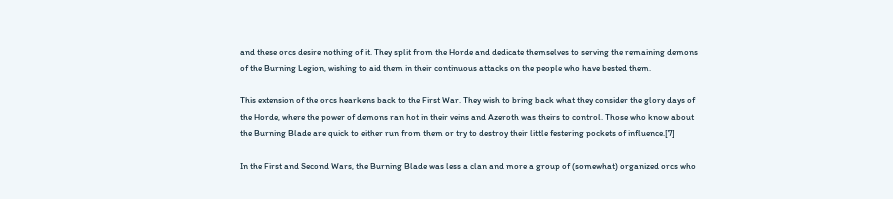and these orcs desire nothing of it. They split from the Horde and dedicate themselves to serving the remaining demons of the Burning Legion, wishing to aid them in their continuous attacks on the people who have bested them.

This extension of the orcs hearkens back to the First War. They wish to bring back what they consider the glory days of the Horde, where the power of demons ran hot in their veins and Azeroth was theirs to control. Those who know about the Burning Blade are quick to either run from them or try to destroy their little festering pockets of influence.[7]

In the First and Second Wars, the Burning Blade was less a clan and more a group of (somewhat) organized orcs who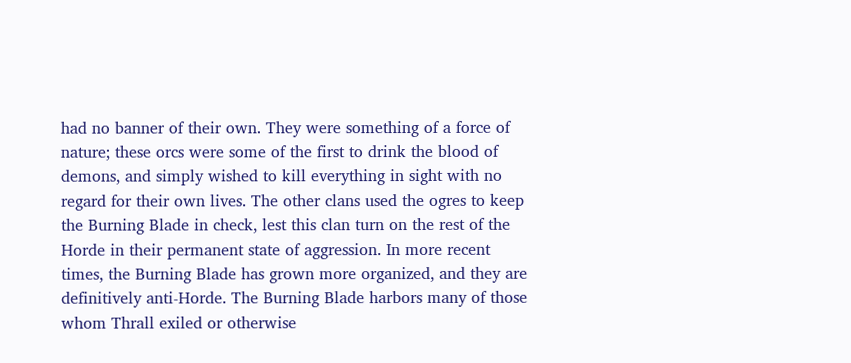had no banner of their own. They were something of a force of nature; these orcs were some of the first to drink the blood of demons, and simply wished to kill everything in sight with no regard for their own lives. The other clans used the ogres to keep the Burning Blade in check, lest this clan turn on the rest of the Horde in their permanent state of aggression. In more recent times, the Burning Blade has grown more organized, and they are definitively anti-Horde. The Burning Blade harbors many of those whom Thrall exiled or otherwise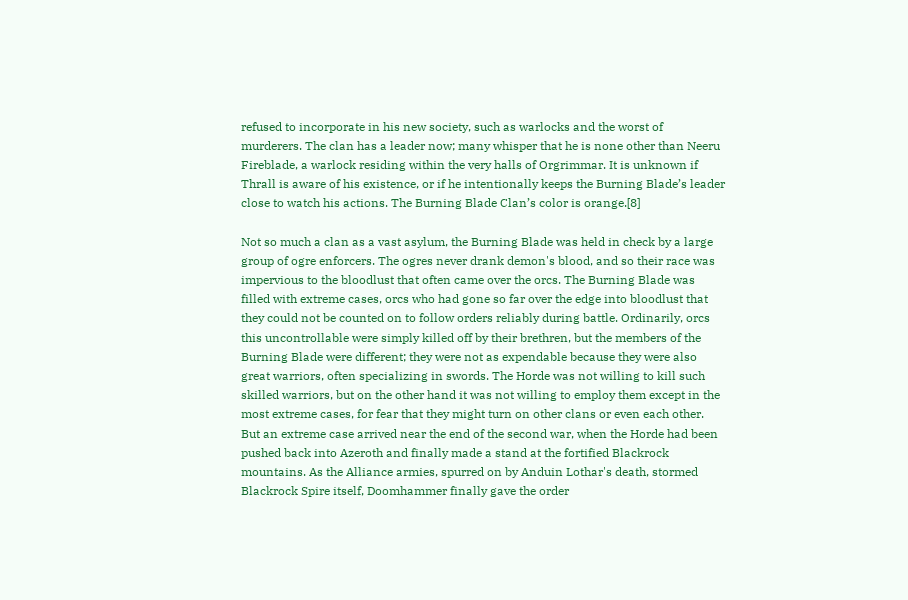refused to incorporate in his new society, such as warlocks and the worst of murderers. The clan has a leader now; many whisper that he is none other than Neeru Fireblade, a warlock residing within the very halls of Orgrimmar. It is unknown if Thrall is aware of his existence, or if he intentionally keeps the Burning Blade’s leader close to watch his actions. The Burning Blade Clan’s color is orange.[8]

Not so much a clan as a vast asylum, the Burning Blade was held in check by a large group of ogre enforcers. The ogres never drank demon's blood, and so their race was impervious to the bloodlust that often came over the orcs. The Burning Blade was filled with extreme cases, orcs who had gone so far over the edge into bloodlust that they could not be counted on to follow orders reliably during battle. Ordinarily, orcs this uncontrollable were simply killed off by their brethren, but the members of the Burning Blade were different; they were not as expendable because they were also great warriors, often specializing in swords. The Horde was not willing to kill such skilled warriors, but on the other hand it was not willing to employ them except in the most extreme cases, for fear that they might turn on other clans or even each other. But an extreme case arrived near the end of the second war, when the Horde had been pushed back into Azeroth and finally made a stand at the fortified Blackrock mountains. As the Alliance armies, spurred on by Anduin Lothar's death, stormed Blackrock Spire itself, Doomhammer finally gave the order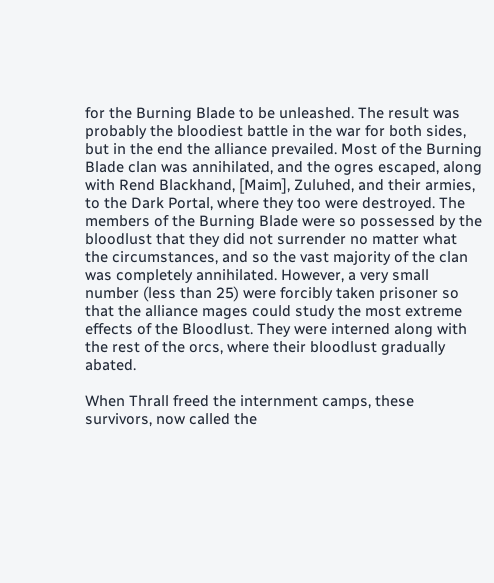for the Burning Blade to be unleashed. The result was probably the bloodiest battle in the war for both sides, but in the end the alliance prevailed. Most of the Burning Blade clan was annihilated, and the ogres escaped, along with Rend Blackhand, [Maim], Zuluhed, and their armies, to the Dark Portal, where they too were destroyed. The members of the Burning Blade were so possessed by the bloodlust that they did not surrender no matter what the circumstances, and so the vast majority of the clan was completely annihilated. However, a very small number (less than 25) were forcibly taken prisoner so that the alliance mages could study the most extreme effects of the Bloodlust. They were interned along with the rest of the orcs, where their bloodlust gradually abated.

When Thrall freed the internment camps, these survivors, now called the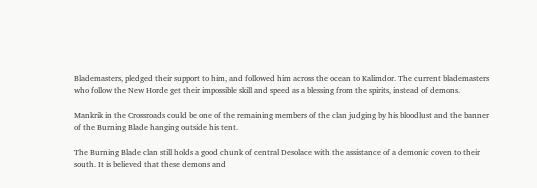Blademasters, pledged their support to him, and followed him across the ocean to Kalimdor. The current blademasters who follow the New Horde get their impossible skill and speed as a blessing from the spirits, instead of demons.

Mankrik in the Crossroads could be one of the remaining members of the clan judging by his bloodlust and the banner of the Burning Blade hanging outside his tent.

The Burning Blade clan still holds a good chunk of central Desolace with the assistance of a demonic coven to their south. It is believed that these demons and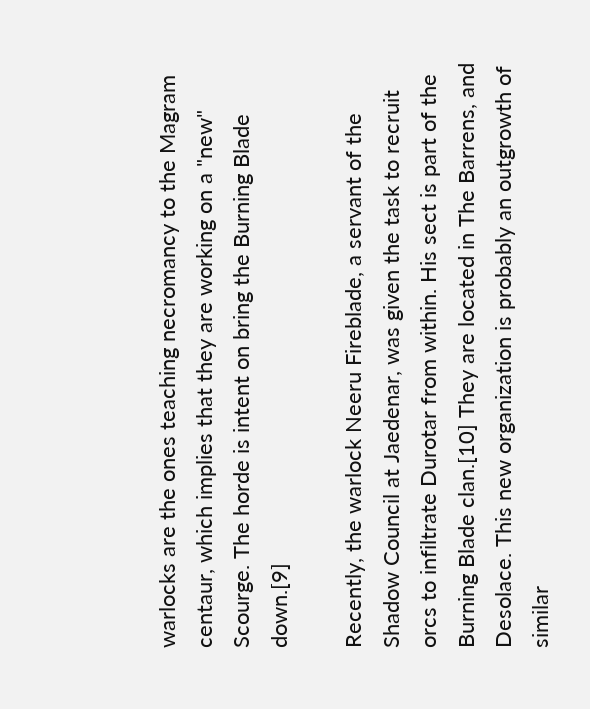warlocks are the ones teaching necromancy to the Magram centaur, which implies that they are working on a "new" Scourge. The horde is intent on bring the Burning Blade down.[9]

Recently, the warlock Neeru Fireblade, a servant of the Shadow Council at Jaedenar, was given the task to recruit orcs to infiltrate Durotar from within. His sect is part of the Burning Blade clan.[10] They are located in The Barrens, and Desolace. This new organization is probably an outgrowth of similar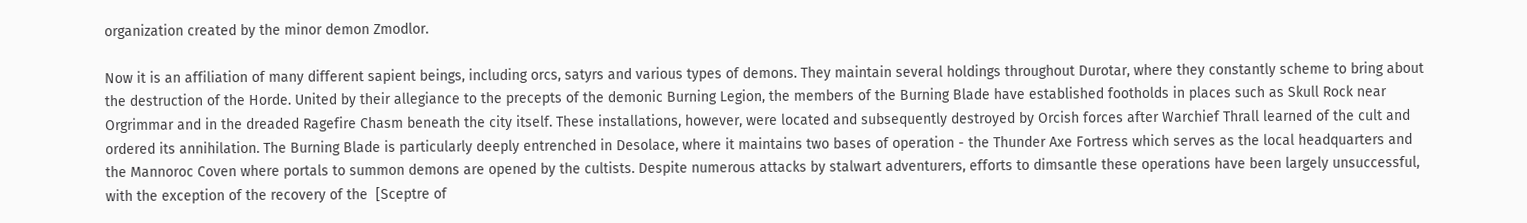organization created by the minor demon Zmodlor.

Now it is an affiliation of many different sapient beings, including orcs, satyrs and various types of demons. They maintain several holdings throughout Durotar, where they constantly scheme to bring about the destruction of the Horde. United by their allegiance to the precepts of the demonic Burning Legion, the members of the Burning Blade have established footholds in places such as Skull Rock near Orgrimmar and in the dreaded Ragefire Chasm beneath the city itself. These installations, however, were located and subsequently destroyed by Orcish forces after Warchief Thrall learned of the cult and ordered its annihilation. The Burning Blade is particularly deeply entrenched in Desolace, where it maintains two bases of operation - the Thunder Axe Fortress which serves as the local headquarters and the Mannoroc Coven where portals to summon demons are opened by the cultists. Despite numerous attacks by stalwart adventurers, efforts to dimsantle these operations have been largely unsuccessful, with the exception of the recovery of the  [Sceptre of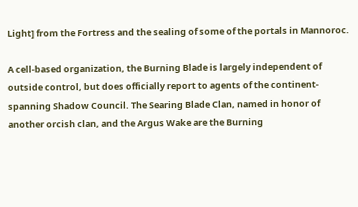Light] from the Fortress and the sealing of some of the portals in Mannoroc.

A cell-based organization, the Burning Blade is largely independent of outside control, but does officially report to agents of the continent-spanning Shadow Council. The Searing Blade Clan, named in honor of another orcish clan, and the Argus Wake are the Burning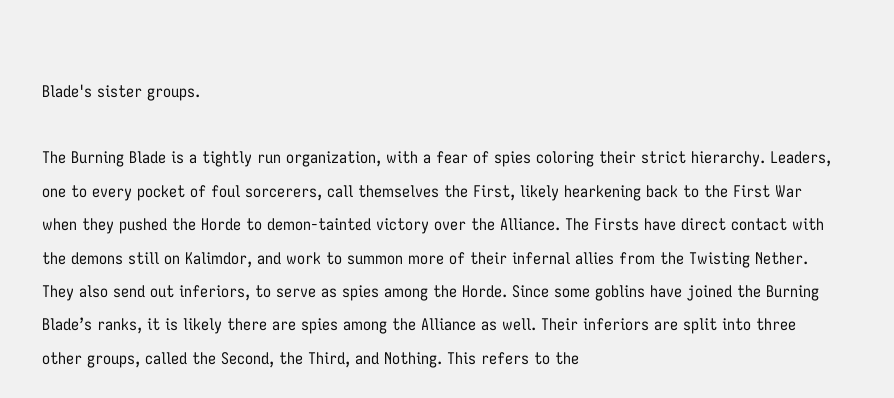Blade's sister groups.

The Burning Blade is a tightly run organization, with a fear of spies coloring their strict hierarchy. Leaders, one to every pocket of foul sorcerers, call themselves the First, likely hearkening back to the First War when they pushed the Horde to demon-tainted victory over the Alliance. The Firsts have direct contact with the demons still on Kalimdor, and work to summon more of their infernal allies from the Twisting Nether. They also send out inferiors, to serve as spies among the Horde. Since some goblins have joined the Burning Blade’s ranks, it is likely there are spies among the Alliance as well. Their inferiors are split into three other groups, called the Second, the Third, and Nothing. This refers to the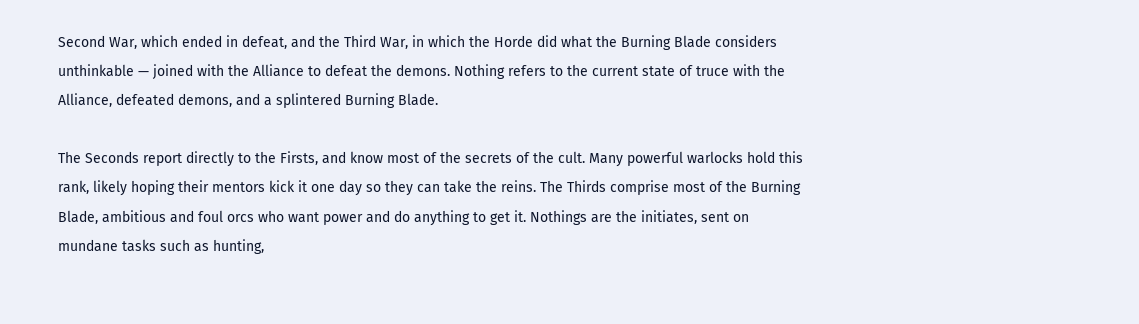Second War, which ended in defeat, and the Third War, in which the Horde did what the Burning Blade considers unthinkable — joined with the Alliance to defeat the demons. Nothing refers to the current state of truce with the Alliance, defeated demons, and a splintered Burning Blade.

The Seconds report directly to the Firsts, and know most of the secrets of the cult. Many powerful warlocks hold this rank, likely hoping their mentors kick it one day so they can take the reins. The Thirds comprise most of the Burning Blade, ambitious and foul orcs who want power and do anything to get it. Nothings are the initiates, sent on mundane tasks such as hunting,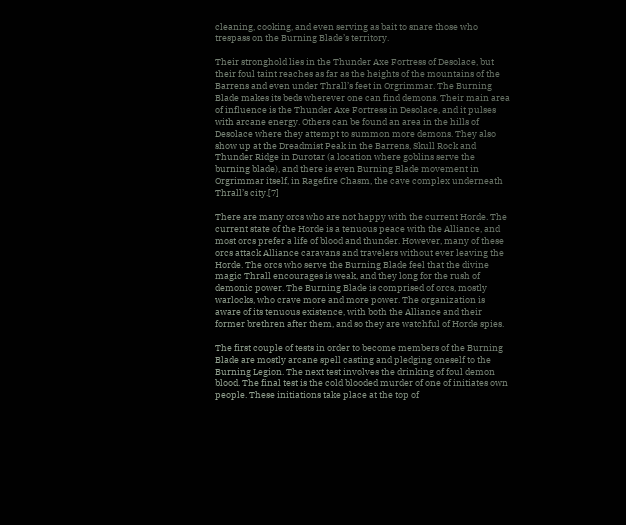cleaning, cooking, and even serving as bait to snare those who trespass on the Burning Blade’s territory.

Their stronghold lies in the Thunder Axe Fortress of Desolace, but their foul taint reaches as far as the heights of the mountains of the Barrens and even under Thrall’s feet in Orgrimmar. The Burning Blade makes its beds wherever one can find demons. Their main area of influence is the Thunder Axe Fortress in Desolace, and it pulses with arcane energy. Others can be found an area in the hills of Desolace where they attempt to summon more demons. They also show up at the Dreadmist Peak in the Barrens, Skull Rock and Thunder Ridge in Durotar (a location where goblins serve the burning blade), and there is even Burning Blade movement in Orgrimmar itself, in Ragefire Chasm, the cave complex underneath Thrall’s city.[7]

There are many orcs who are not happy with the current Horde. The current state of the Horde is a tenuous peace with the Alliance, and most orcs prefer a life of blood and thunder. However, many of these orcs attack Alliance caravans and travelers without ever leaving the Horde. The orcs who serve the Burning Blade feel that the divine magic Thrall encourages is weak, and they long for the rush of demonic power. The Burning Blade is comprised of orcs, mostly warlocks, who crave more and more power. The organization is aware of its tenuous existence, with both the Alliance and their former brethren after them, and so they are watchful of Horde spies.

The first couple of tests in order to become members of the Burning Blade are mostly arcane spell casting and pledging oneself to the Burning Legion. The next test involves the drinking of foul demon blood. The final test is the cold blooded murder of one of initiates own people. These initiations take place at the top of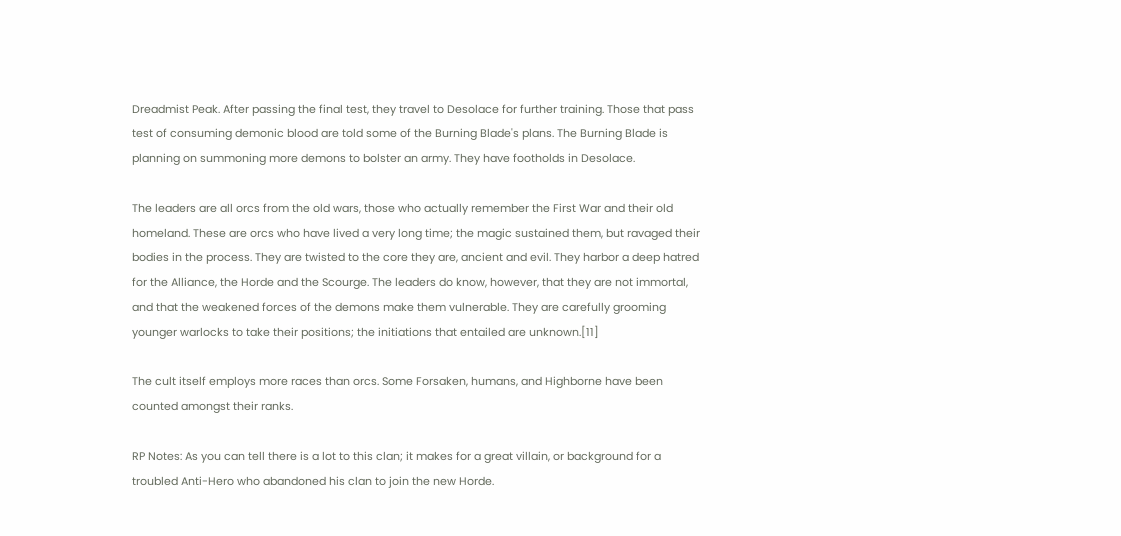Dreadmist Peak. After passing the final test, they travel to Desolace for further training. Those that pass test of consuming demonic blood are told some of the Burning Blade's plans. The Burning Blade is planning on summoning more demons to bolster an army. They have footholds in Desolace.

The leaders are all orcs from the old wars, those who actually remember the First War and their old homeland. These are orcs who have lived a very long time; the magic sustained them, but ravaged their bodies in the process. They are twisted to the core they are, ancient and evil. They harbor a deep hatred for the Alliance, the Horde and the Scourge. The leaders do know, however, that they are not immortal, and that the weakened forces of the demons make them vulnerable. They are carefully grooming younger warlocks to take their positions; the initiations that entailed are unknown.[11]

The cult itself employs more races than orcs. Some Forsaken, humans, and Highborne have been counted amongst their ranks.

RP Notes: As you can tell there is a lot to this clan; it makes for a great villain, or background for a troubled Anti-Hero who abandoned his clan to join the new Horde.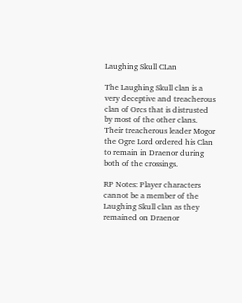Laughing Skull CLan

The Laughing Skull clan is a very deceptive and treacherous clan of Orcs that is distrusted by most of the other clans. Their treacherous leader Mogor the Ogre Lord ordered his Clan to remain in Draenor during both of the crossings.

RP Notes: Player characters cannot be a member of the Laughing Skull clan as they remained on Draenor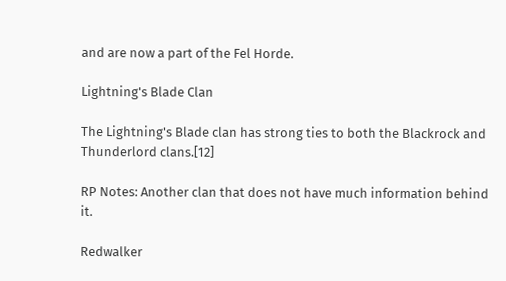and are now a part of the Fel Horde.

Lightning's Blade Clan

The Lightning's Blade clan has strong ties to both the Blackrock and Thunderlord clans.[12]

RP Notes: Another clan that does not have much information behind it.

Redwalker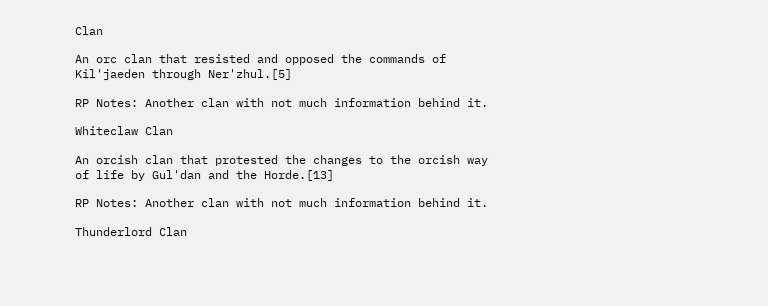Clan

An orc clan that resisted and opposed the commands of Kil'jaeden through Ner'zhul.[5]

RP Notes: Another clan with not much information behind it.

Whiteclaw Clan

An orcish clan that protested the changes to the orcish way of life by Gul'dan and the Horde.[13]

RP Notes: Another clan with not much information behind it.

Thunderlord Clan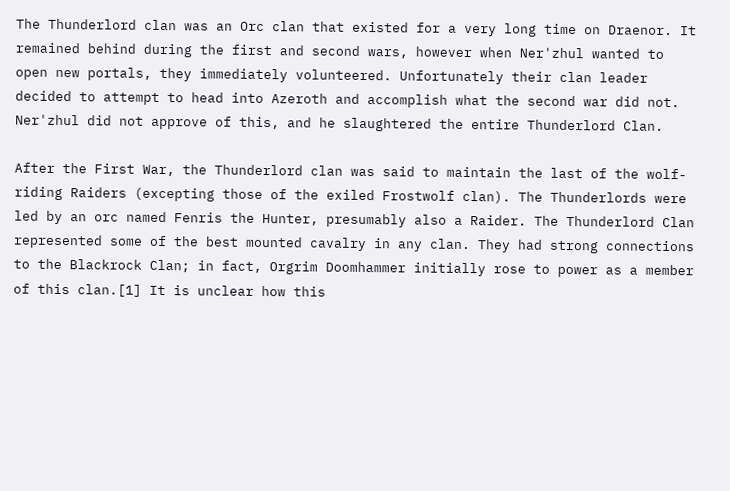The Thunderlord clan was an Orc clan that existed for a very long time on Draenor. It remained behind during the first and second wars, however when Ner'zhul wanted to open new portals, they immediately volunteered. Unfortunately their clan leader decided to attempt to head into Azeroth and accomplish what the second war did not. Ner'zhul did not approve of this, and he slaughtered the entire Thunderlord Clan.

After the First War, the Thunderlord clan was said to maintain the last of the wolf-riding Raiders (excepting those of the exiled Frostwolf clan). The Thunderlords were led by an orc named Fenris the Hunter, presumably also a Raider. The Thunderlord Clan represented some of the best mounted cavalry in any clan. They had strong connections to the Blackrock Clan; in fact, Orgrim Doomhammer initially rose to power as a member of this clan.[1] It is unclear how this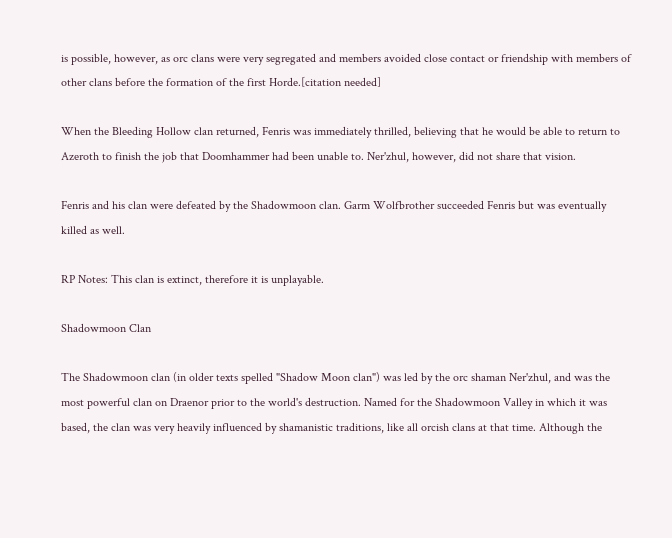is possible, however, as orc clans were very segregated and members avoided close contact or friendship with members of other clans before the formation of the first Horde.[citation needed]

When the Bleeding Hollow clan returned, Fenris was immediately thrilled, believing that he would be able to return to Azeroth to finish the job that Doomhammer had been unable to. Ner'zhul, however, did not share that vision.

Fenris and his clan were defeated by the Shadowmoon clan. Garm Wolfbrother succeeded Fenris but was eventually killed as well.

RP Notes: This clan is extinct, therefore it is unplayable.

Shadowmoon Clan

The Shadowmoon clan (in older texts spelled "Shadow Moon clan") was led by the orc shaman Ner'zhul, and was the most powerful clan on Draenor prior to the world's destruction. Named for the Shadowmoon Valley in which it was based, the clan was very heavily influenced by shamanistic traditions, like all orcish clans at that time. Although the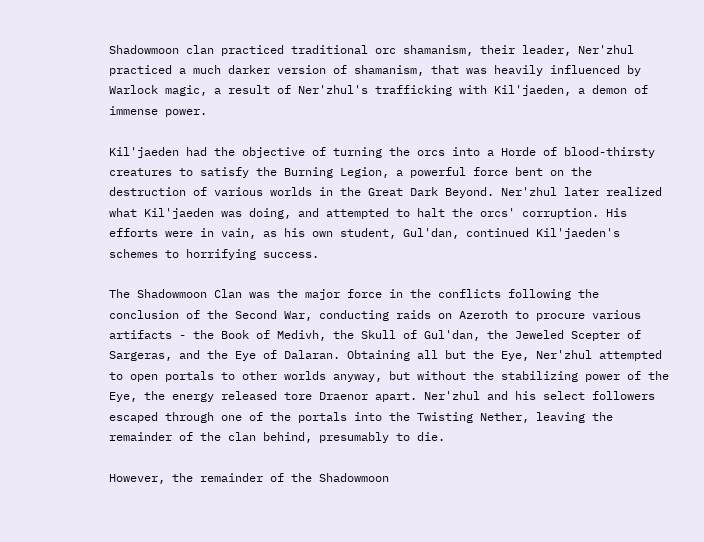Shadowmoon clan practiced traditional orc shamanism, their leader, Ner'zhul practiced a much darker version of shamanism, that was heavily influenced by Warlock magic, a result of Ner'zhul's trafficking with Kil'jaeden, a demon of immense power.

Kil'jaeden had the objective of turning the orcs into a Horde of blood-thirsty creatures to satisfy the Burning Legion, a powerful force bent on the destruction of various worlds in the Great Dark Beyond. Ner'zhul later realized what Kil'jaeden was doing, and attempted to halt the orcs' corruption. His efforts were in vain, as his own student, Gul'dan, continued Kil'jaeden's schemes to horrifying success.

The Shadowmoon Clan was the major force in the conflicts following the conclusion of the Second War, conducting raids on Azeroth to procure various artifacts - the Book of Medivh, the Skull of Gul'dan, the Jeweled Scepter of Sargeras, and the Eye of Dalaran. Obtaining all but the Eye, Ner'zhul attempted to open portals to other worlds anyway, but without the stabilizing power of the Eye, the energy released tore Draenor apart. Ner'zhul and his select followers escaped through one of the portals into the Twisting Nether, leaving the remainder of the clan behind, presumably to die.

However, the remainder of the Shadowmoon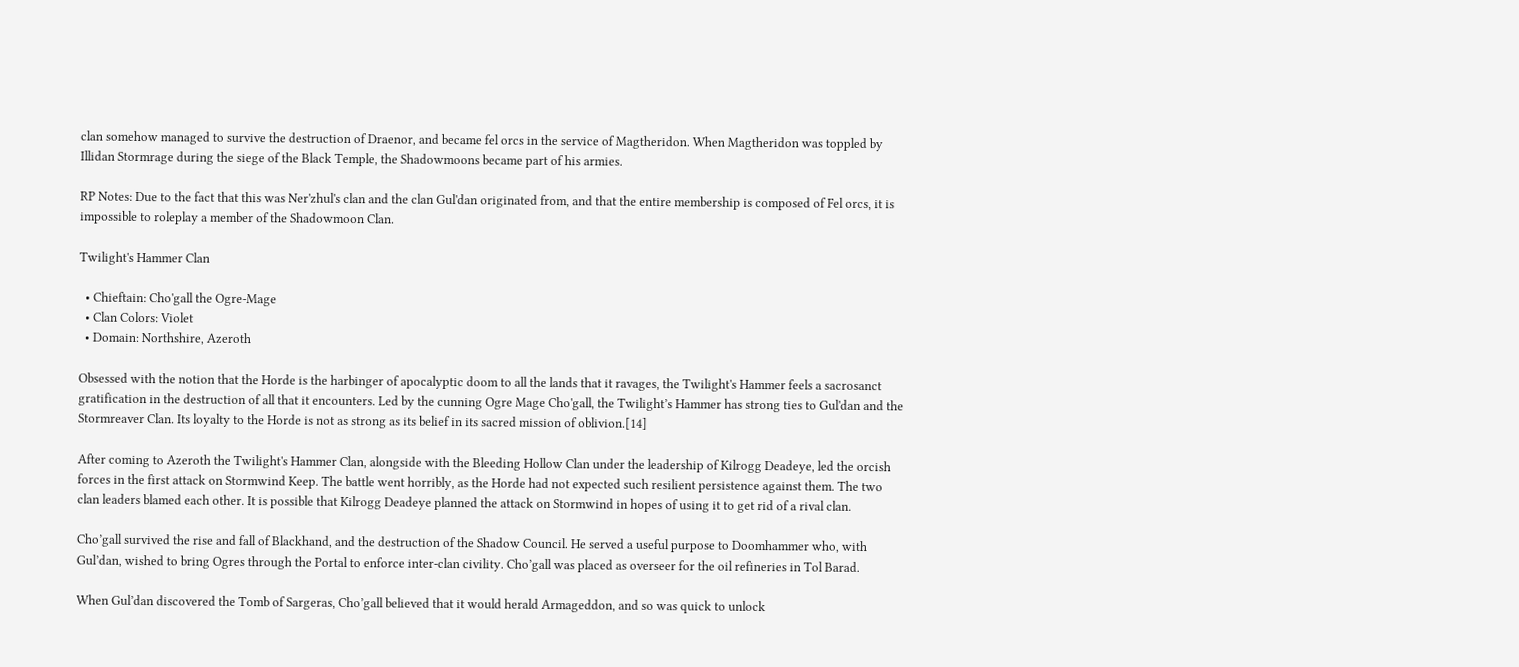clan somehow managed to survive the destruction of Draenor, and became fel orcs in the service of Magtheridon. When Magtheridon was toppled by Illidan Stormrage during the siege of the Black Temple, the Shadowmoons became part of his armies.

RP Notes: Due to the fact that this was Ner'zhul's clan and the clan Gul'dan originated from, and that the entire membership is composed of Fel orcs, it is impossible to roleplay a member of the Shadowmoon Clan.

Twilight's Hammer Clan

  • Chieftain: Cho'gall the Ogre-Mage
  • Clan Colors: Violet
  • Domain: Northshire, Azeroth

Obsessed with the notion that the Horde is the harbinger of apocalyptic doom to all the lands that it ravages, the Twilight's Hammer feels a sacrosanct gratification in the destruction of all that it encounters. Led by the cunning Ogre Mage Cho'gall, the Twilight’s Hammer has strong ties to Gul'dan and the Stormreaver Clan. Its loyalty to the Horde is not as strong as its belief in its sacred mission of oblivion.[14]

After coming to Azeroth the Twilight's Hammer Clan, alongside with the Bleeding Hollow Clan under the leadership of Kilrogg Deadeye, led the orcish forces in the first attack on Stormwind Keep. The battle went horribly, as the Horde had not expected such resilient persistence against them. The two clan leaders blamed each other. It is possible that Kilrogg Deadeye planned the attack on Stormwind in hopes of using it to get rid of a rival clan.

Cho’gall survived the rise and fall of Blackhand, and the destruction of the Shadow Council. He served a useful purpose to Doomhammer who, with Gul’dan, wished to bring Ogres through the Portal to enforce inter-clan civility. Cho’gall was placed as overseer for the oil refineries in Tol Barad.

When Gul’dan discovered the Tomb of Sargeras, Cho’gall believed that it would herald Armageddon, and so was quick to unlock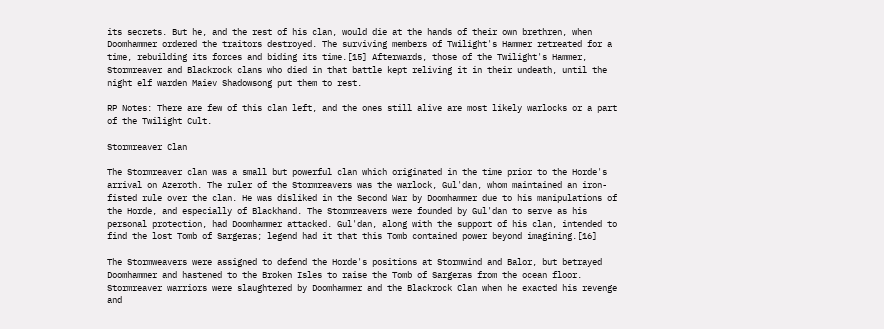its secrets. But he, and the rest of his clan, would die at the hands of their own brethren, when Doomhammer ordered the traitors destroyed. The surviving members of Twilight's Hammer retreated for a time, rebuilding its forces and biding its time.[15] Afterwards, those of the Twilight's Hammer, Stormreaver and Blackrock clans who died in that battle kept reliving it in their undeath, until the night elf warden Maiev Shadowsong put them to rest.

RP Notes: There are few of this clan left, and the ones still alive are most likely warlocks or a part of the Twilight Cult.

Stormreaver Clan

The Stormreaver clan was a small but powerful clan which originated in the time prior to the Horde's arrival on Azeroth. The ruler of the Stormreavers was the warlock, Gul'dan, whom maintained an iron-fisted rule over the clan. He was disliked in the Second War by Doomhammer due to his manipulations of the Horde, and especially of Blackhand. The Stormreavers were founded by Gul'dan to serve as his personal protection, had Doomhammer attacked. Gul'dan, along with the support of his clan, intended to find the lost Tomb of Sargeras; legend had it that this Tomb contained power beyond imagining.[16]

The Stormweavers were assigned to defend the Horde's positions at Stormwind and Balor, but betrayed Doomhammer and hastened to the Broken Isles to raise the Tomb of Sargeras from the ocean floor. Stormreaver warriors were slaughtered by Doomhammer and the Blackrock Clan when he exacted his revenge and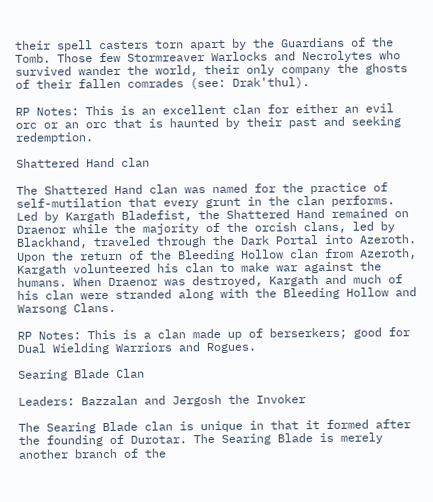their spell casters torn apart by the Guardians of the Tomb. Those few Stormreaver Warlocks and Necrolytes who survived wander the world, their only company the ghosts of their fallen comrades (see: Drak'thul).

RP Notes: This is an excellent clan for either an evil orc or an orc that is haunted by their past and seeking redemption.

Shattered Hand clan

The Shattered Hand clan was named for the practice of self-mutilation that every grunt in the clan performs. Led by Kargath Bladefist, the Shattered Hand remained on Draenor while the majority of the orcish clans, led by Blackhand, traveled through the Dark Portal into Azeroth. Upon the return of the Bleeding Hollow clan from Azeroth, Kargath volunteered his clan to make war against the humans. When Draenor was destroyed, Kargath and much of his clan were stranded along with the Bleeding Hollow and Warsong Clans.

RP Notes: This is a clan made up of berserkers; good for Dual Wielding Warriors and Rogues.

Searing Blade Clan

Leaders: Bazzalan and Jergosh the Invoker

The Searing Blade clan is unique in that it formed after the founding of Durotar. The Searing Blade is merely another branch of the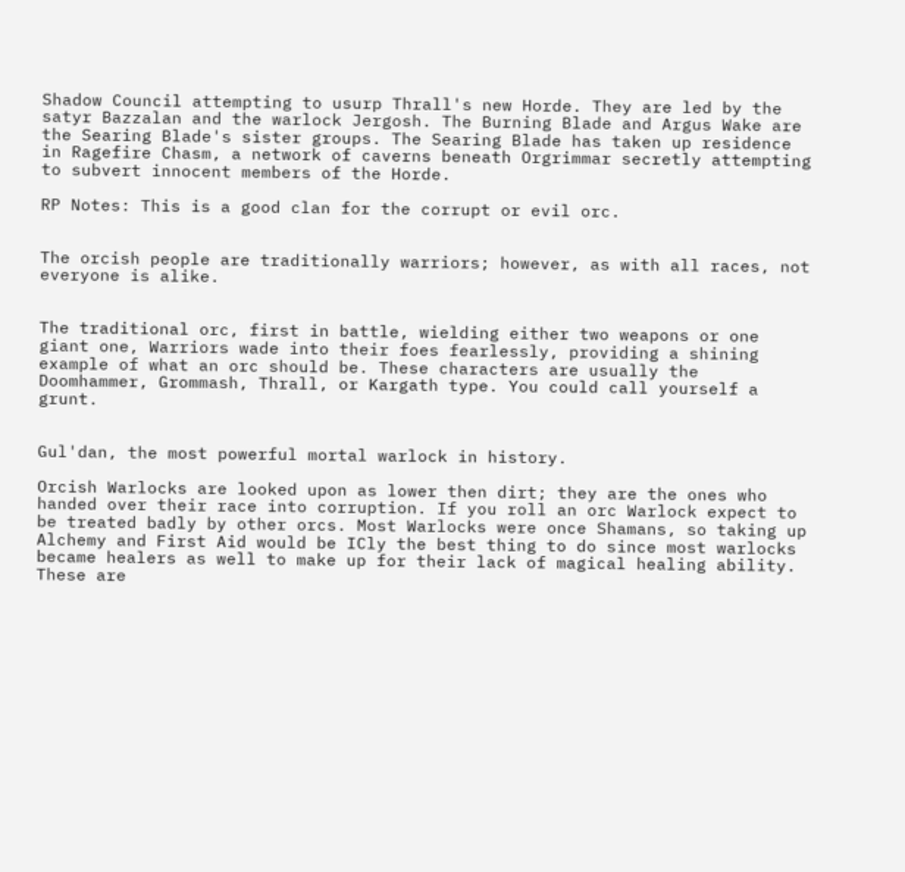Shadow Council attempting to usurp Thrall's new Horde. They are led by the satyr Bazzalan and the warlock Jergosh. The Burning Blade and Argus Wake are the Searing Blade's sister groups. The Searing Blade has taken up residence in Ragefire Chasm, a network of caverns beneath Orgrimmar secretly attempting to subvert innocent members of the Horde.

RP Notes: This is a good clan for the corrupt or evil orc.


The orcish people are traditionally warriors; however, as with all races, not everyone is alike.


The traditional orc, first in battle, wielding either two weapons or one giant one, Warriors wade into their foes fearlessly, providing a shining example of what an orc should be. These characters are usually the Doomhammer, Grommash, Thrall, or Kargath type. You could call yourself a grunt.


Gul'dan, the most powerful mortal warlock in history.

Orcish Warlocks are looked upon as lower then dirt; they are the ones who handed over their race into corruption. If you roll an orc Warlock expect to be treated badly by other orcs. Most Warlocks were once Shamans, so taking up Alchemy and First Aid would be ICly the best thing to do since most warlocks became healers as well to make up for their lack of magical healing ability. These are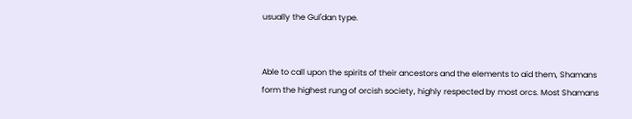usually the Gul'dan type.


Able to call upon the spirits of their ancestors and the elements to aid them, Shamans form the highest rung of orcish society, highly respected by most orcs. Most Shamans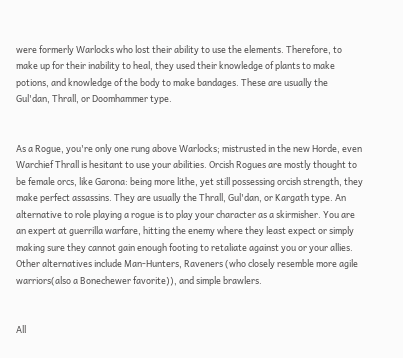were formerly Warlocks who lost their ability to use the elements. Therefore, to make up for their inability to heal, they used their knowledge of plants to make potions, and knowledge of the body to make bandages. These are usually the Gul'dan, Thrall, or Doomhammer type.


As a Rogue, you're only one rung above Warlocks; mistrusted in the new Horde, even Warchief Thrall is hesitant to use your abilities. Orcish Rogues are mostly thought to be female orcs, like Garona: being more lithe, yet still possessing orcish strength, they make perfect assassins. They are usually the Thrall, Gul'dan, or Kargath type. An alternative to role playing a rogue is to play your character as a skirmisher. You are an expert at guerrilla warfare, hitting the enemy where they least expect or simply making sure they cannot gain enough footing to retaliate against you or your allies. Other alternatives include Man-Hunters, Raveners (who closely resemble more agile warriors(also a Bonechewer favorite)), and simple brawlers.


All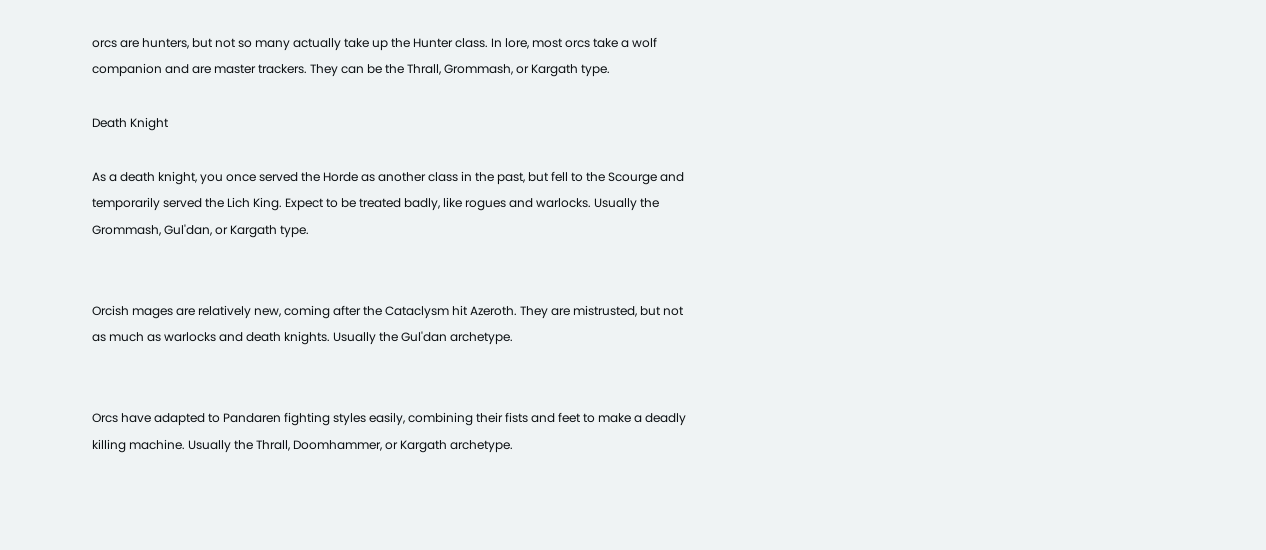orcs are hunters, but not so many actually take up the Hunter class. In lore, most orcs take a wolf companion and are master trackers. They can be the Thrall, Grommash, or Kargath type.

Death Knight

As a death knight, you once served the Horde as another class in the past, but fell to the Scourge and temporarily served the Lich King. Expect to be treated badly, like rogues and warlocks. Usually the Grommash, Gul'dan, or Kargath type.


Orcish mages are relatively new, coming after the Cataclysm hit Azeroth. They are mistrusted, but not as much as warlocks and death knights. Usually the Gul'dan archetype.


Orcs have adapted to Pandaren fighting styles easily, combining their fists and feet to make a deadly killing machine. Usually the Thrall, Doomhammer, or Kargath archetype.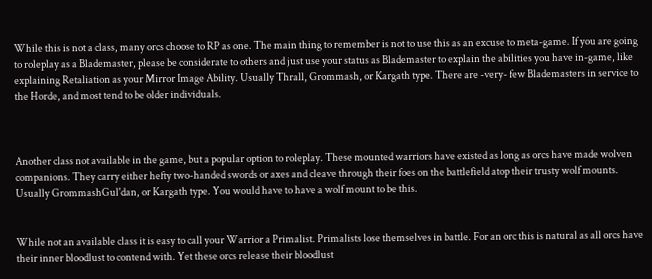While this is not a class, many orcs choose to RP as one. The main thing to remember is not to use this as an excuse to meta-game. If you are going to roleplay as a Blademaster, please be considerate to others and just use your status as Blademaster to explain the abilities you have in-game, like explaining Retaliation as your Mirror Image Ability. Usually Thrall, Grommash, or Kargath type. There are -very- few Blademasters in service to the Horde, and most tend to be older individuals.



Another class not available in the game, but a popular option to roleplay. These mounted warriors have existed as long as orcs have made wolven companions. They carry either hefty two-handed swords or axes and cleave through their foes on the battlefield atop their trusty wolf mounts. Usually GrommashGul'dan, or Kargath type. You would have to have a wolf mount to be this.


While not an available class it is easy to call your Warrior a Primalist. Primalists lose themselves in battle. For an orc this is natural as all orcs have their inner bloodlust to contend with. Yet these orcs release their bloodlust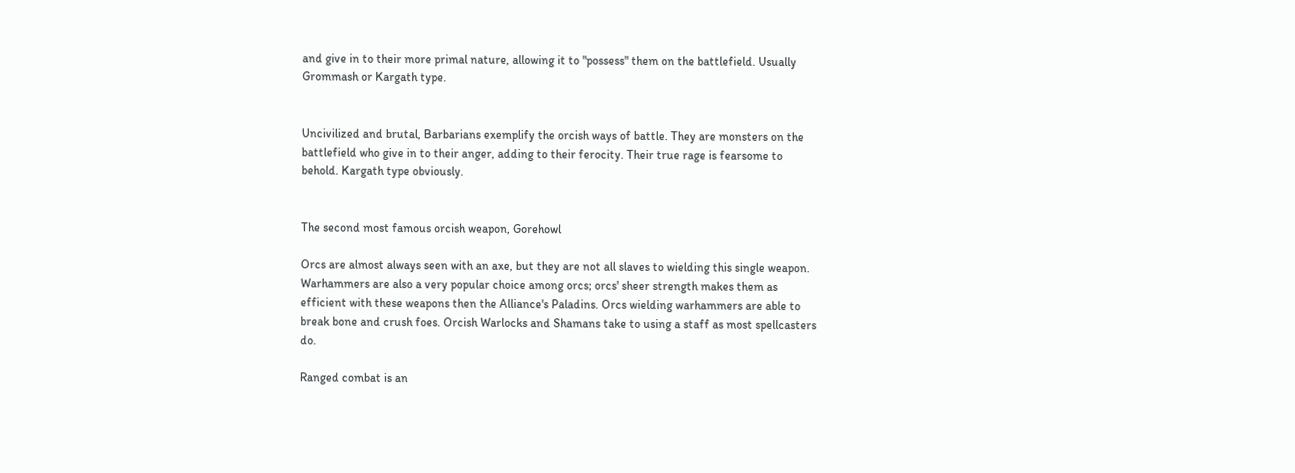and give in to their more primal nature, allowing it to "possess" them on the battlefield. Usually Grommash or Kargath type.


Uncivilized and brutal, Barbarians exemplify the orcish ways of battle. They are monsters on the battlefield who give in to their anger, adding to their ferocity. Their true rage is fearsome to behold. Kargath type obviously.


The second most famous orcish weapon, Gorehowl

Orcs are almost always seen with an axe, but they are not all slaves to wielding this single weapon. Warhammers are also a very popular choice among orcs; orcs' sheer strength makes them as efficient with these weapons then the Alliance's Paladins. Orcs wielding warhammers are able to break bone and crush foes. Orcish Warlocks and Shamans take to using a staff as most spellcasters do.

Ranged combat is an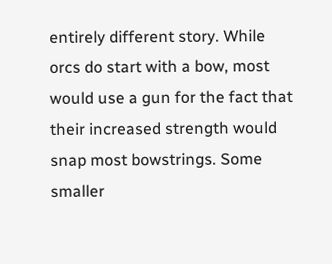entirely different story. While orcs do start with a bow, most would use a gun for the fact that their increased strength would snap most bowstrings. Some smaller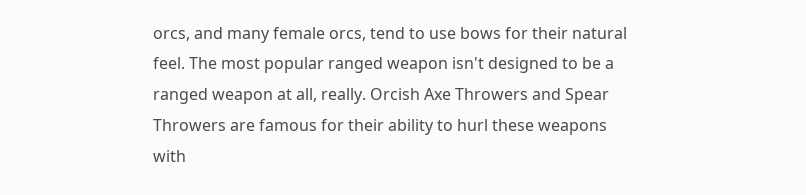orcs, and many female orcs, tend to use bows for their natural feel. The most popular ranged weapon isn't designed to be a ranged weapon at all, really. Orcish Axe Throwers and Spear Throwers are famous for their ability to hurl these weapons with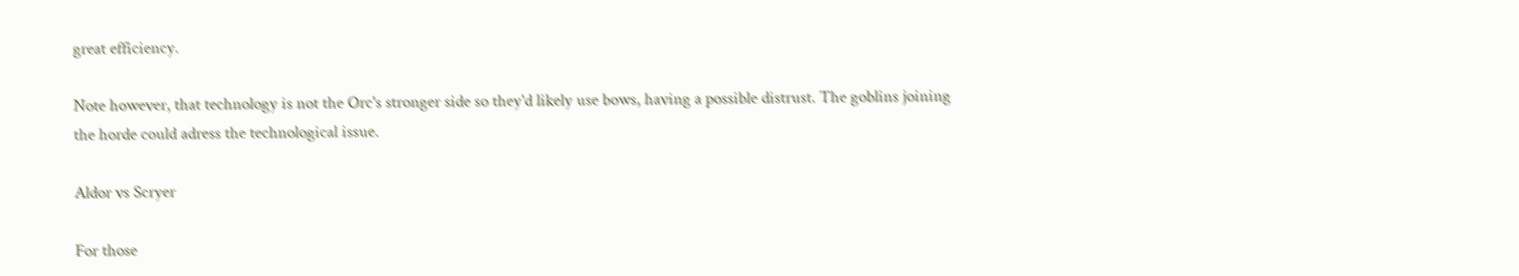great efficiency.

Note however, that technology is not the Orc's stronger side so they'd likely use bows, having a possible distrust. The goblins joining the horde could adress the technological issue.

Aldor vs Scryer

For those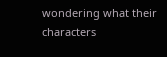wondering what their characters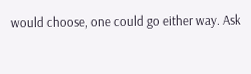would choose, one could go either way. Ask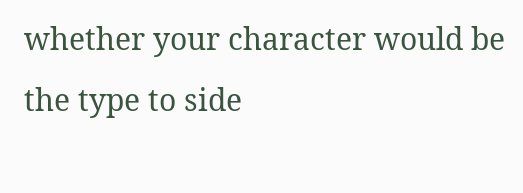whether your character would be the type to side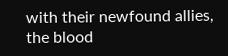with their newfound allies, the blood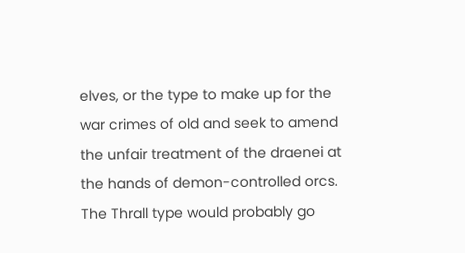elves, or the type to make up for the war crimes of old and seek to amend the unfair treatment of the draenei at the hands of demon-controlled orcs. The Thrall type would probably go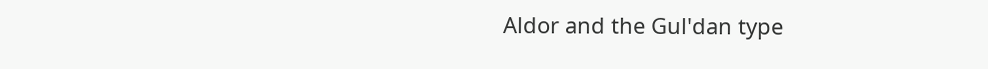Aldor and the Gul'dan type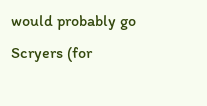would probably go Scryers (for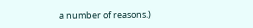a number of reasons.)